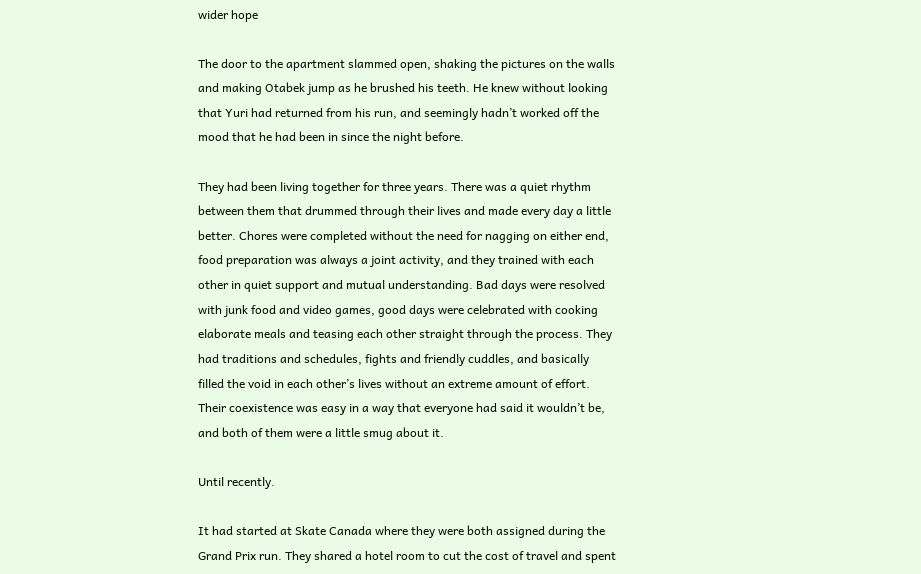wider hope

The door to the apartment slammed open, shaking the pictures on the walls and making Otabek jump as he brushed his teeth. He knew without looking that Yuri had returned from his run, and seemingly hadn’t worked off the mood that he had been in since the night before.

They had been living together for three years. There was a quiet rhythm between them that drummed through their lives and made every day a little better. Chores were completed without the need for nagging on either end, food preparation was always a joint activity, and they trained with each other in quiet support and mutual understanding. Bad days were resolved with junk food and video games, good days were celebrated with cooking elaborate meals and teasing each other straight through the process. They had traditions and schedules, fights and friendly cuddles, and basically filled the void in each other’s lives without an extreme amount of effort. Their coexistence was easy in a way that everyone had said it wouldn’t be, and both of them were a little smug about it.

Until recently.

It had started at Skate Canada where they were both assigned during the Grand Prix run. They shared a hotel room to cut the cost of travel and spent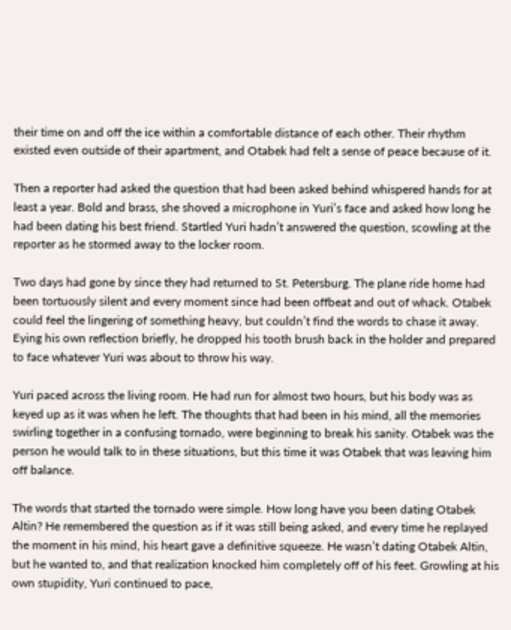their time on and off the ice within a comfortable distance of each other. Their rhythm existed even outside of their apartment, and Otabek had felt a sense of peace because of it.

Then a reporter had asked the question that had been asked behind whispered hands for at least a year. Bold and brass, she shoved a microphone in Yuri’s face and asked how long he had been dating his best friend. Startled Yuri hadn’t answered the question, scowling at the reporter as he stormed away to the locker room.

Two days had gone by since they had returned to St. Petersburg. The plane ride home had been tortuously silent and every moment since had been offbeat and out of whack. Otabek could feel the lingering of something heavy, but couldn’t find the words to chase it away. Eying his own reflection briefly, he dropped his tooth brush back in the holder and prepared to face whatever Yuri was about to throw his way.

Yuri paced across the living room. He had run for almost two hours, but his body was as keyed up as it was when he left. The thoughts that had been in his mind, all the memories swirling together in a confusing tornado, were beginning to break his sanity. Otabek was the person he would talk to in these situations, but this time it was Otabek that was leaving him off balance.

The words that started the tornado were simple. How long have you been dating Otabek Altin? He remembered the question as if it was still being asked, and every time he replayed the moment in his mind, his heart gave a definitive squeeze. He wasn’t dating Otabek Altin, but he wanted to, and that realization knocked him completely off of his feet. Growling at his own stupidity, Yuri continued to pace,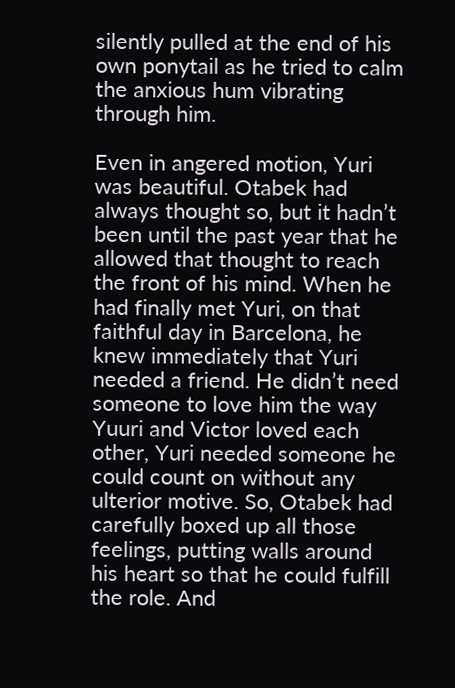silently pulled at the end of his own ponytail as he tried to calm the anxious hum vibrating through him.

Even in angered motion, Yuri was beautiful. Otabek had always thought so, but it hadn’t been until the past year that he allowed that thought to reach the front of his mind. When he had finally met Yuri, on that faithful day in Barcelona, he knew immediately that Yuri needed a friend. He didn’t need someone to love him the way Yuuri and Victor loved each other, Yuri needed someone he could count on without any ulterior motive. So, Otabek had carefully boxed up all those feelings, putting walls around his heart so that he could fulfill the role. And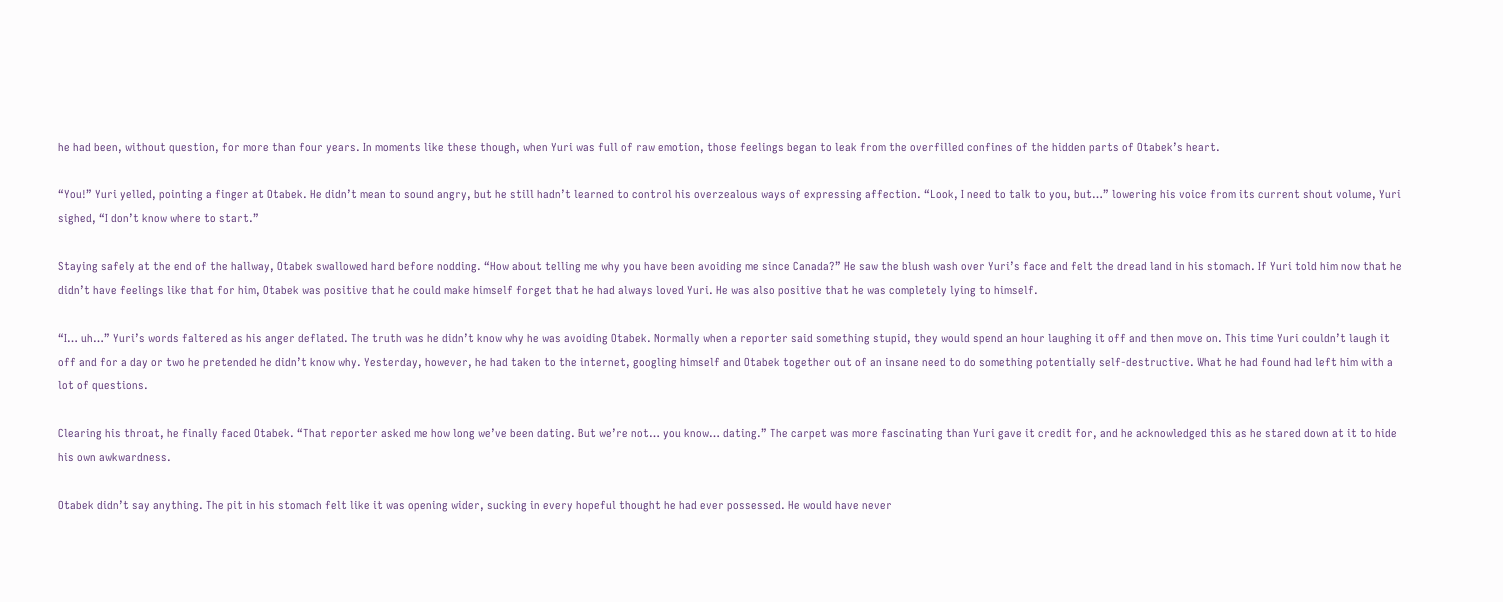he had been, without question, for more than four years. In moments like these though, when Yuri was full of raw emotion, those feelings began to leak from the overfilled confines of the hidden parts of Otabek’s heart.

“You!” Yuri yelled, pointing a finger at Otabek. He didn’t mean to sound angry, but he still hadn’t learned to control his overzealous ways of expressing affection. “Look, I need to talk to you, but…” lowering his voice from its current shout volume, Yuri sighed, “I don’t know where to start.”

Staying safely at the end of the hallway, Otabek swallowed hard before nodding. “How about telling me why you have been avoiding me since Canada?” He saw the blush wash over Yuri’s face and felt the dread land in his stomach. If Yuri told him now that he didn’t have feelings like that for him, Otabek was positive that he could make himself forget that he had always loved Yuri. He was also positive that he was completely lying to himself.

“I… uh…” Yuri’s words faltered as his anger deflated. The truth was he didn’t know why he was avoiding Otabek. Normally when a reporter said something stupid, they would spend an hour laughing it off and then move on. This time Yuri couldn’t laugh it off and for a day or two he pretended he didn’t know why. Yesterday, however, he had taken to the internet, googling himself and Otabek together out of an insane need to do something potentially self-destructive. What he had found had left him with a lot of questions.

Clearing his throat, he finally faced Otabek. “That reporter asked me how long we’ve been dating. But we’re not… you know… dating.” The carpet was more fascinating than Yuri gave it credit for, and he acknowledged this as he stared down at it to hide his own awkwardness.

Otabek didn’t say anything. The pit in his stomach felt like it was opening wider, sucking in every hopeful thought he had ever possessed. He would have never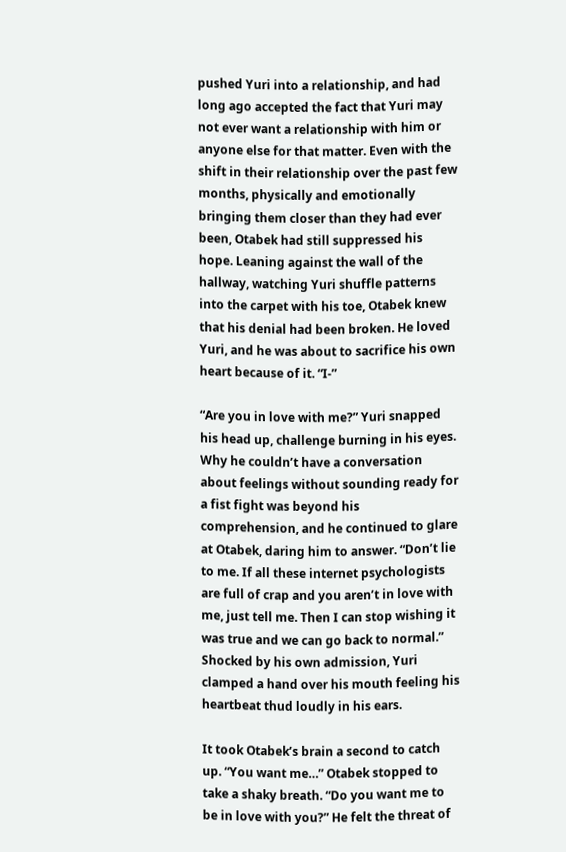pushed Yuri into a relationship, and had long ago accepted the fact that Yuri may not ever want a relationship with him or anyone else for that matter. Even with the shift in their relationship over the past few months, physically and emotionally bringing them closer than they had ever been, Otabek had still suppressed his hope. Leaning against the wall of the hallway, watching Yuri shuffle patterns into the carpet with his toe, Otabek knew that his denial had been broken. He loved Yuri, and he was about to sacrifice his own heart because of it. “I-”

“Are you in love with me?” Yuri snapped his head up, challenge burning in his eyes. Why he couldn’t have a conversation about feelings without sounding ready for a fist fight was beyond his comprehension, and he continued to glare at Otabek, daring him to answer. “Don’t lie to me. If all these internet psychologists are full of crap and you aren’t in love with me, just tell me. Then I can stop wishing it was true and we can go back to normal.” Shocked by his own admission, Yuri clamped a hand over his mouth feeling his heartbeat thud loudly in his ears.

It took Otabek’s brain a second to catch up. “You want me…” Otabek stopped to take a shaky breath. “Do you want me to be in love with you?” He felt the threat of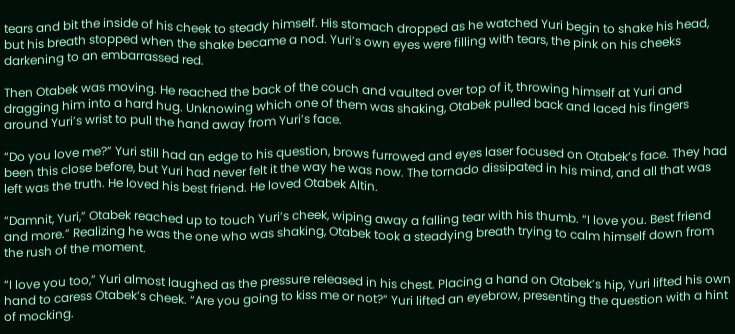tears and bit the inside of his cheek to steady himself. His stomach dropped as he watched Yuri begin to shake his head, but his breath stopped when the shake became a nod. Yuri’s own eyes were filling with tears, the pink on his cheeks darkening to an embarrassed red.

Then Otabek was moving. He reached the back of the couch and vaulted over top of it, throwing himself at Yuri and dragging him into a hard hug. Unknowing which one of them was shaking, Otabek pulled back and laced his fingers around Yuri’s wrist to pull the hand away from Yuri’s face.

“Do you love me?” Yuri still had an edge to his question, brows furrowed and eyes laser focused on Otabek’s face. They had been this close before, but Yuri had never felt it the way he was now. The tornado dissipated in his mind, and all that was left was the truth. He loved his best friend. He loved Otabek Altin.

“Damnit, Yuri,” Otabek reached up to touch Yuri’s cheek, wiping away a falling tear with his thumb. “I love you. Best friend and more.” Realizing he was the one who was shaking, Otabek took a steadying breath trying to calm himself down from the rush of the moment.

“I love you too,” Yuri almost laughed as the pressure released in his chest. Placing a hand on Otabek’s hip, Yuri lifted his own hand to caress Otabek’s cheek. “Are you going to kiss me or not?” Yuri lifted an eyebrow, presenting the question with a hint of mocking.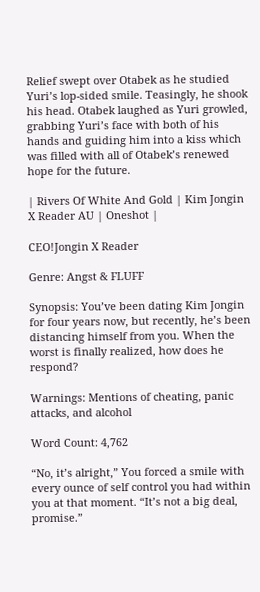Relief swept over Otabek as he studied Yuri’s lop-sided smile. Teasingly, he shook his head. Otabek laughed as Yuri growled, grabbing Yuri’s face with both of his hands and guiding him into a kiss which was filled with all of Otabek’s renewed hope for the future.

| Rivers Of White And Gold | Kim Jongin X Reader AU | Oneshot |

CEO!Jongin X Reader

Genre: Angst & FLUFF

Synopsis: You’ve been dating Kim Jongin for four years now, but recently, he’s been distancing himself from you. When the worst is finally realized, how does he respond?

Warnings: Mentions of cheating, panic attacks, and alcohol

Word Count: 4,762

“No, it’s alright,” You forced a smile with every ounce of self control you had within you at that moment. “It’s not a big deal, promise.”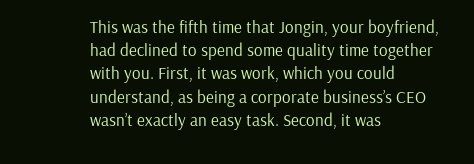This was the fifth time that Jongin, your boyfriend, had declined to spend some quality time together with you. First, it was work, which you could understand, as being a corporate business’s CEO wasn’t exactly an easy task. Second, it was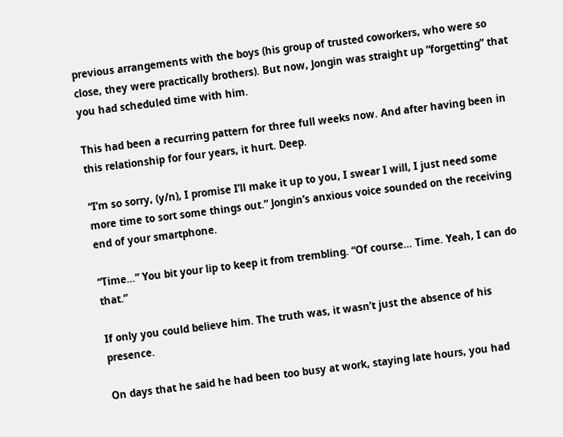previous arrangements with the boys (his group of trusted coworkers, who were so close, they were practically brothers). But now, Jongin was straight up “forgetting” that you had scheduled time with him.

This had been a recurring pattern for three full weeks now. And after having been in this relationship for four years, it hurt. Deep.

“I’m so sorry, (y/n), I promise I’ll make it up to you, I swear I will, I just need some more time to sort some things out.” Jongin’s anxious voice sounded on the receiving end of your smartphone.

“Time…” You bit your lip to keep it from trembling. “Of course… Time. Yeah, I can do that.”

If only you could believe him. The truth was, it wasn’t just the absence of his presence.

On days that he said he had been too busy at work, staying late hours, you had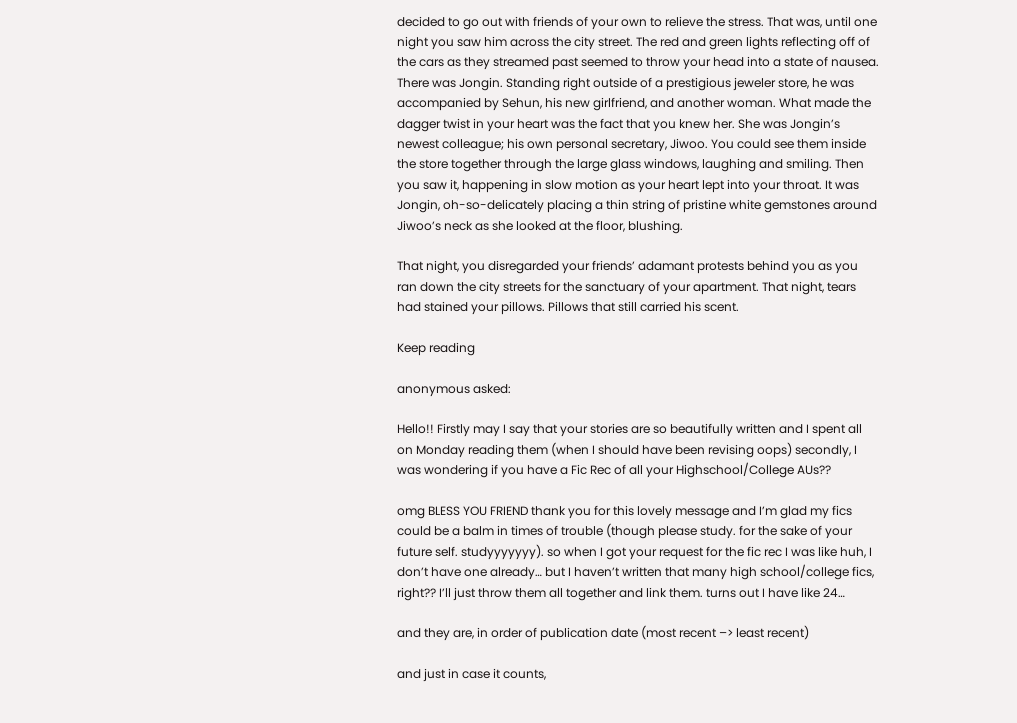decided to go out with friends of your own to relieve the stress. That was, until one night you saw him across the city street. The red and green lights reflecting off of the cars as they streamed past seemed to throw your head into a state of nausea. There was Jongin. Standing right outside of a prestigious jeweler store, he was accompanied by Sehun, his new girlfriend, and another woman. What made the dagger twist in your heart was the fact that you knew her. She was Jongin’s newest colleague; his own personal secretary, Jiwoo. You could see them inside the store together through the large glass windows, laughing and smiling. Then you saw it, happening in slow motion as your heart lept into your throat. It was Jongin, oh-so-delicately placing a thin string of pristine white gemstones around Jiwoo’s neck as she looked at the floor, blushing.

That night, you disregarded your friends’ adamant protests behind you as you ran down the city streets for the sanctuary of your apartment. That night, tears had stained your pillows. Pillows that still carried his scent.

Keep reading

anonymous asked:

Hello!! Firstly may I say that your stories are so beautifully written and I spent all on Monday reading them (when I should have been revising oops) secondly, I was wondering if you have a Fic Rec of all your Highschool/College AUs??

omg BLESS YOU FRIEND thank you for this lovely message and I’m glad my fics could be a balm in times of trouble (though please study. for the sake of your future self. studyyyyyyy). so when I got your request for the fic rec I was like huh, I don’t have one already… but I haven’t written that many high school/college fics, right?? I’ll just throw them all together and link them. turns out I have like 24…

and they are, in order of publication date (most recent –> least recent)

and just in case it counts,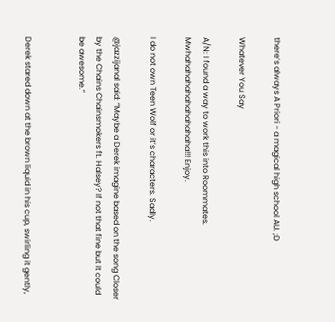there’s always A Priori - a magical high school AU. ;D

Whatever You Say

A/N: I found a way to work this into Roommates. Mwhahahahahahahahahaha!!! Enjoy.

I do not own Teen Wolf or it’s characters. Sadly.

@jazzijanal said: “Maybe a Derek imagine based on the song Closer by the Chains Chainsmokers ft. Halsey? If not that fine but It could be awesome.”


Derek stared down at the brown liquid in his cup, swirling it gently,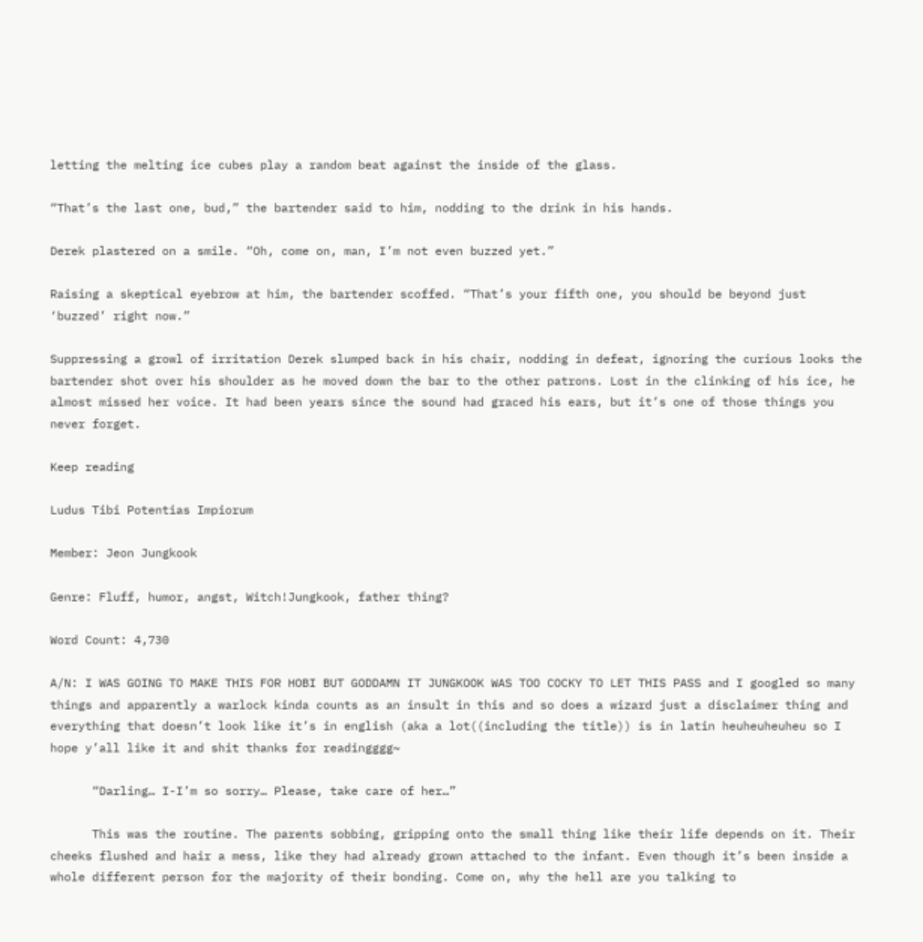letting the melting ice cubes play a random beat against the inside of the glass.

“That’s the last one, bud,” the bartender said to him, nodding to the drink in his hands.

Derek plastered on a smile. “Oh, come on, man, I’m not even buzzed yet.”

Raising a skeptical eyebrow at him, the bartender scoffed. “That’s your fifth one, you should be beyond just ‘buzzed’ right now.”

Suppressing a growl of irritation Derek slumped back in his chair, nodding in defeat, ignoring the curious looks the bartender shot over his shoulder as he moved down the bar to the other patrons. Lost in the clinking of his ice, he almost missed her voice. It had been years since the sound had graced his ears, but it’s one of those things you never forget.

Keep reading

Ludus Tibi Potentias Impiorum

Member: Jeon Jungkook

Genre: Fluff, humor, angst, Witch!Jungkook, father thing?

Word Count: 4,730

A/N: I WAS GOING TO MAKE THIS FOR HOBI BUT GODDAMN IT JUNGKOOK WAS TOO COCKY TO LET THIS PASS and I googled so many things and apparently a warlock kinda counts as an insult in this and so does a wizard just a disclaimer thing and everything that doesn’t look like it’s in english (aka a lot((including the title)) is in latin heuheuheuheu so I hope y’all like it and shit thanks for readingggg~

      “Darling… I-I’m so sorry… Please, take care of her…”

      This was the routine. The parents sobbing, gripping onto the small thing like their life depends on it. Their cheeks flushed and hair a mess, like they had already grown attached to the infant. Even though it’s been inside a whole different person for the majority of their bonding. Come on, why the hell are you talking to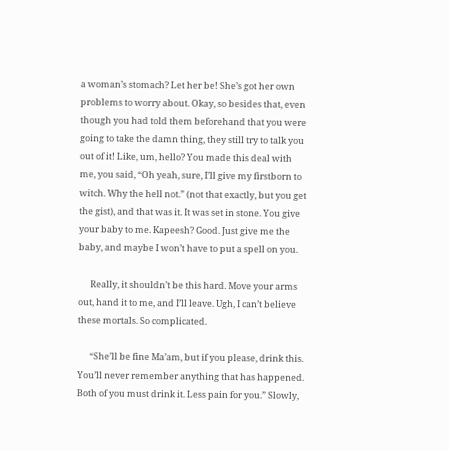a woman’s stomach? Let her be! She’s got her own problems to worry about. Okay, so besides that, even though you had told them beforehand that you were going to take the damn thing, they still try to talk you out of it! Like, um, hello? You made this deal with me, you said, “Oh yeah, sure, I’ll give my firstborn to witch. Why the hell not.” (not that exactly, but you get the gist), and that was it. It was set in stone. You give your baby to me. Kapeesh? Good. Just give me the baby, and maybe I won’t have to put a spell on you.

      Really, it shouldn’t be this hard. Move your arms out, hand it to me, and I’ll leave. Ugh, I can’t believe these mortals. So complicated.

      “She’ll be fine Ma’am, but if you please, drink this. You’ll never remember anything that has happened. Both of you must drink it. Less pain for you.” Slowly,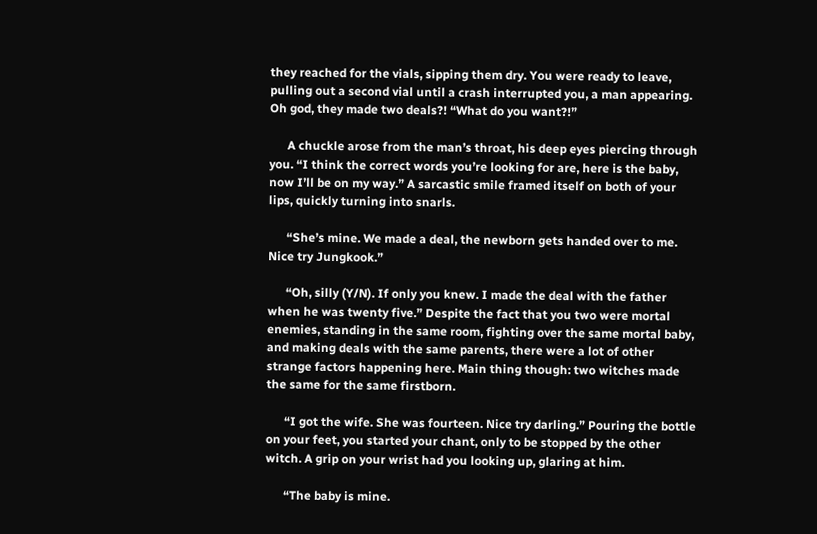they reached for the vials, sipping them dry. You were ready to leave, pulling out a second vial until a crash interrupted you, a man appearing. Oh god, they made two deals?! “What do you want?!”

      A chuckle arose from the man’s throat, his deep eyes piercing through you. “I think the correct words you’re looking for are, here is the baby, now I’ll be on my way.” A sarcastic smile framed itself on both of your lips, quickly turning into snarls.

      “She’s mine. We made a deal, the newborn gets handed over to me. Nice try Jungkook.”

      “Oh, silly (Y/N). If only you knew. I made the deal with the father when he was twenty five.” Despite the fact that you two were mortal enemies, standing in the same room, fighting over the same mortal baby, and making deals with the same parents, there were a lot of other strange factors happening here. Main thing though: two witches made the same for the same firstborn.

      “I got the wife. She was fourteen. Nice try darling.” Pouring the bottle on your feet, you started your chant, only to be stopped by the other witch. A grip on your wrist had you looking up, glaring at him.

      “The baby is mine.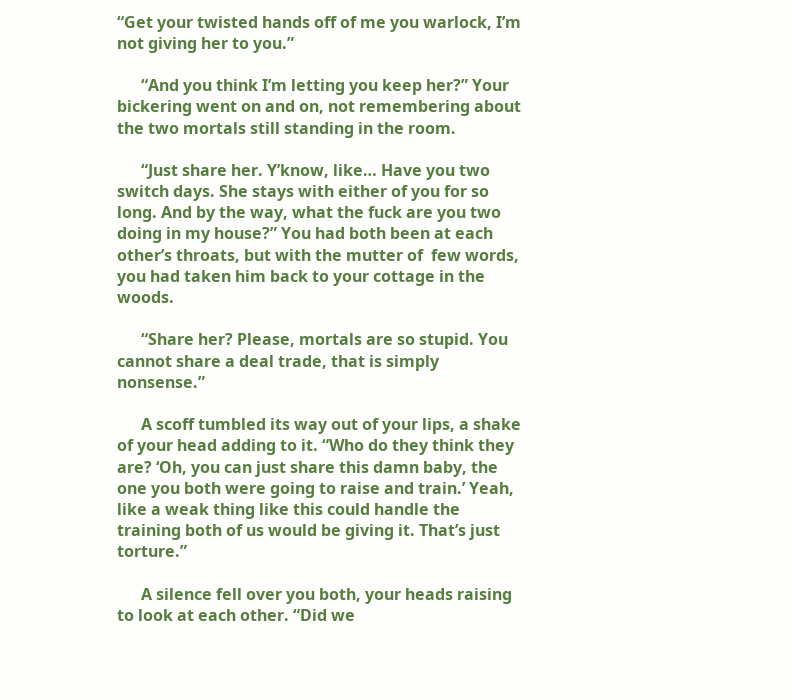“Get your twisted hands off of me you warlock, I’m not giving her to you.”

      “And you think I’m letting you keep her?” Your bickering went on and on, not remembering about the two mortals still standing in the room.

      “Just share her. Y’know, like… Have you two switch days. She stays with either of you for so long. And by the way, what the fuck are you two doing in my house?” You had both been at each other’s throats, but with the mutter of  few words, you had taken him back to your cottage in the woods.

      “Share her? Please, mortals are so stupid. You cannot share a deal trade, that is simply nonsense.”

      A scoff tumbled its way out of your lips, a shake of your head adding to it. “Who do they think they are? ‘Oh, you can just share this damn baby, the one you both were going to raise and train.’ Yeah, like a weak thing like this could handle the training both of us would be giving it. That’s just torture.”

      A silence fell over you both, your heads raising to look at each other. “Did we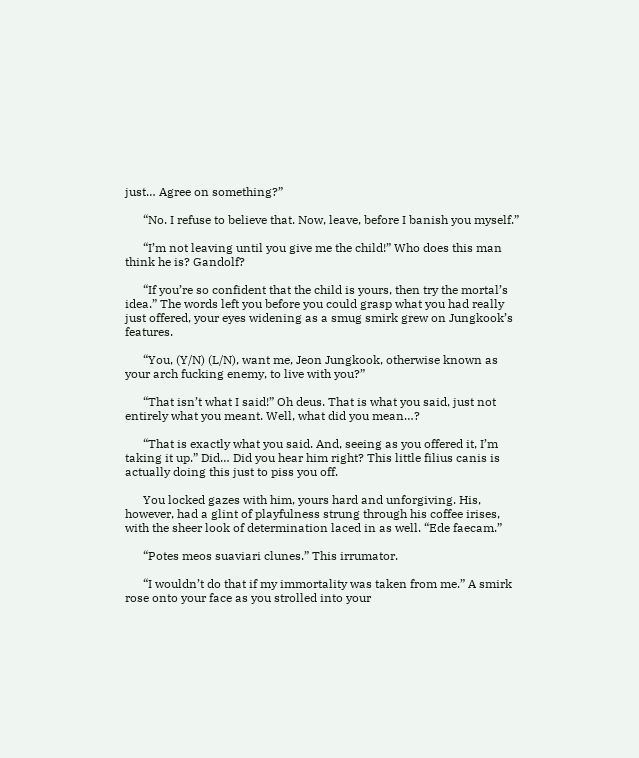just… Agree on something?”

      “No. I refuse to believe that. Now, leave, before I banish you myself.”

      “I’m not leaving until you give me the child!” Who does this man think he is? Gandolf?

      “If you’re so confident that the child is yours, then try the mortal’s idea.” The words left you before you could grasp what you had really just offered, your eyes widening as a smug smirk grew on Jungkook’s features.

      “You, (Y/N) (L/N), want me, Jeon Jungkook, otherwise known as your arch fucking enemy, to live with you?”

      “That isn’t what I said!” Oh deus. That is what you said, just not entirely what you meant. Well, what did you mean…?

      “That is exactly what you said. And, seeing as you offered it, I’m taking it up.” Did… Did you hear him right? This little filius canis is actually doing this just to piss you off.

      You locked gazes with him, yours hard and unforgiving. His, however, had a glint of playfulness strung through his coffee irises, with the sheer look of determination laced in as well. “Ede faecam.”

      “Potes meos suaviari clunes.” This irrumator.

      “I wouldn’t do that if my immortality was taken from me.” A smirk rose onto your face as you strolled into your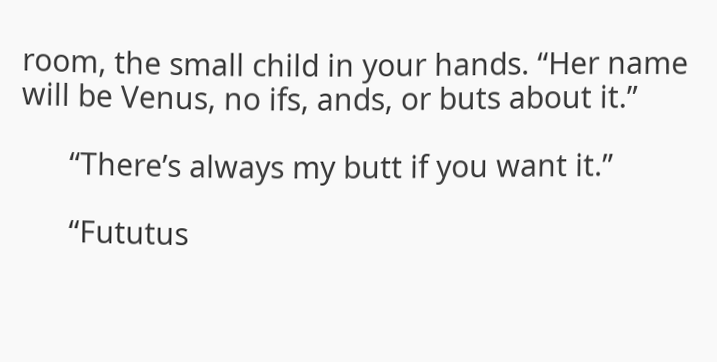room, the small child in your hands. “Her name will be Venus, no ifs, ands, or buts about it.”

      “There’s always my butt if you want it.”

      “Fututus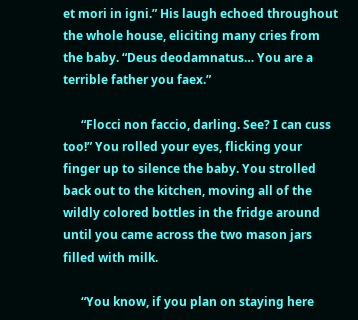et mori in igni.” His laugh echoed throughout the whole house, eliciting many cries from the baby. “Deus deodamnatus… You are a terrible father you faex.”

      “Flocci non faccio, darling. See? I can cuss too!” You rolled your eyes, flicking your finger up to silence the baby. You strolled back out to the kitchen, moving all of the wildly colored bottles in the fridge around until you came across the two mason jars filled with milk.

      “You know, if you plan on staying here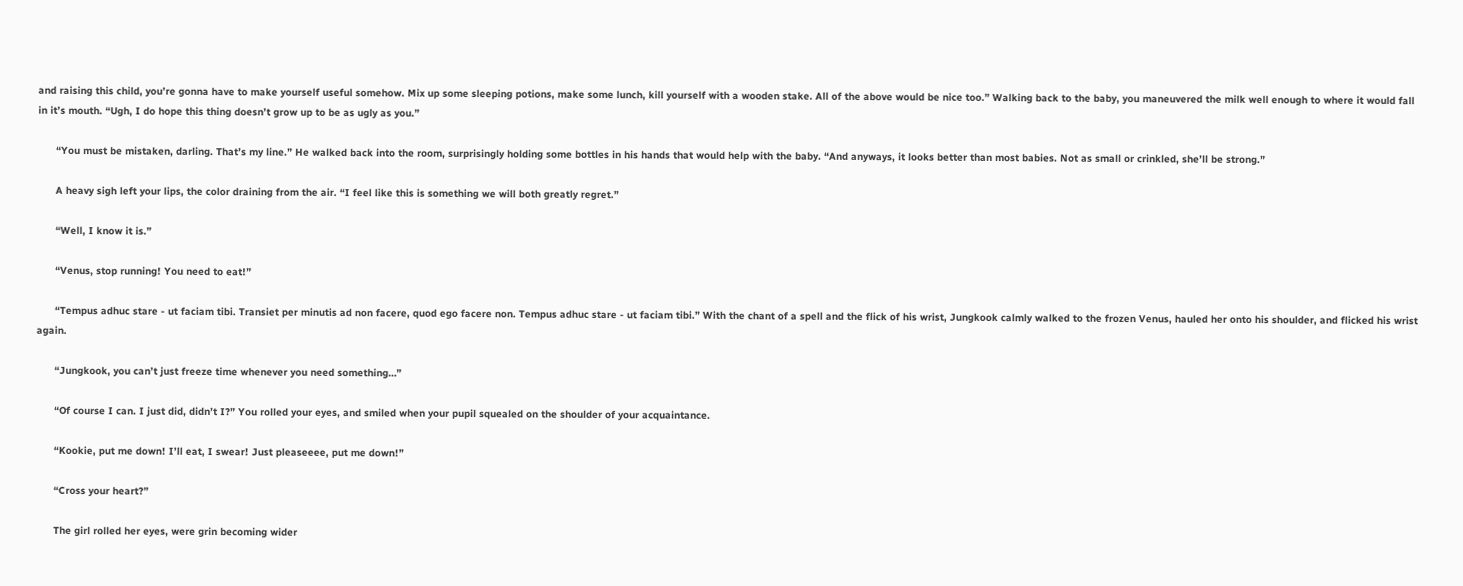and raising this child, you’re gonna have to make yourself useful somehow. Mix up some sleeping potions, make some lunch, kill yourself with a wooden stake. All of the above would be nice too.” Walking back to the baby, you maneuvered the milk well enough to where it would fall in it’s mouth. “Ugh, I do hope this thing doesn’t grow up to be as ugly as you.”

      “You must be mistaken, darling. That’s my line.” He walked back into the room, surprisingly holding some bottles in his hands that would help with the baby. “And anyways, it looks better than most babies. Not as small or crinkled, she’ll be strong.”

      A heavy sigh left your lips, the color draining from the air. “I feel like this is something we will both greatly regret.”

      “Well, I know it is.”

      “Venus, stop running! You need to eat!”

      “Tempus adhuc stare - ut faciam tibi. Transiet per minutis ad non facere, quod ego facere non. Tempus adhuc stare - ut faciam tibi.” With the chant of a spell and the flick of his wrist, Jungkook calmly walked to the frozen Venus, hauled her onto his shoulder, and flicked his wrist again.

      “Jungkook, you can’t just freeze time whenever you need something…”

      “Of course I can. I just did, didn’t I?” You rolled your eyes, and smiled when your pupil squealed on the shoulder of your acquaintance.

      “Kookie, put me down! I’ll eat, I swear! Just pleaseeee, put me down!”

      “Cross your heart?”

      The girl rolled her eyes, were grin becoming wider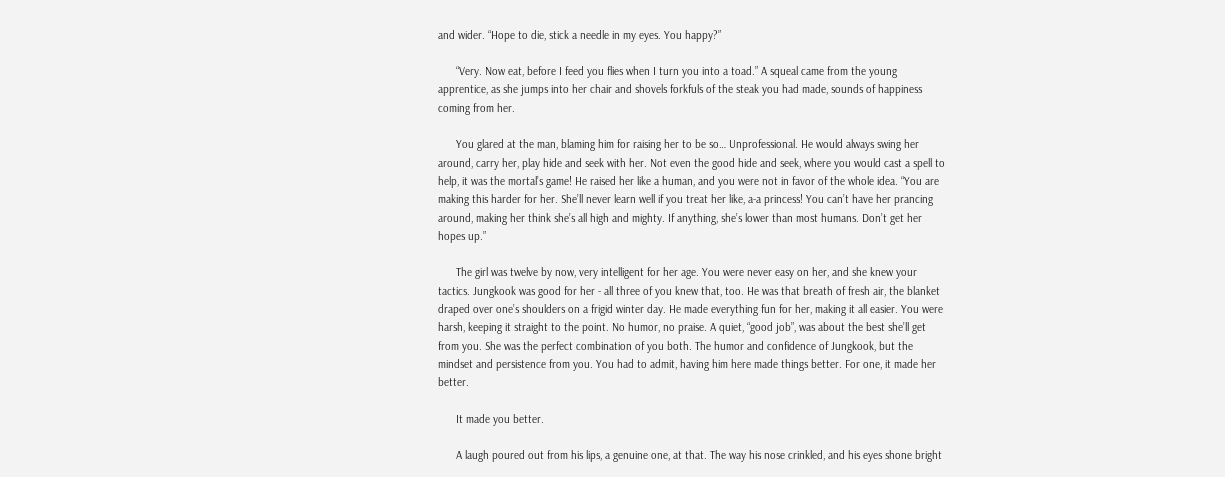and wider. “Hope to die, stick a needle in my eyes. You happy?”

      “Very. Now eat, before I feed you flies when I turn you into a toad.” A squeal came from the young apprentice, as she jumps into her chair and shovels forkfuls of the steak you had made, sounds of happiness coming from her.

      You glared at the man, blaming him for raising her to be so… Unprofessional. He would always swing her around, carry her, play hide and seek with her. Not even the good hide and seek, where you would cast a spell to help, it was the mortal’s game! He raised her like a human, and you were not in favor of the whole idea. “You are making this harder for her. She’ll never learn well if you treat her like, a-a princess! You can’t have her prancing around, making her think she’s all high and mighty. If anything, she’s lower than most humans. Don’t get her hopes up.”

      The girl was twelve by now, very intelligent for her age. You were never easy on her, and she knew your tactics. Jungkook was good for her - all three of you knew that, too. He was that breath of fresh air, the blanket draped over one’s shoulders on a frigid winter day. He made everything fun for her, making it all easier. You were harsh, keeping it straight to the point. No humor, no praise. A quiet, “good job”, was about the best she’ll get from you. She was the perfect combination of you both. The humor and confidence of Jungkook, but the mindset and persistence from you. You had to admit, having him here made things better. For one, it made her better.

      It made you better.

      A laugh poured out from his lips, a genuine one, at that. The way his nose crinkled, and his eyes shone bright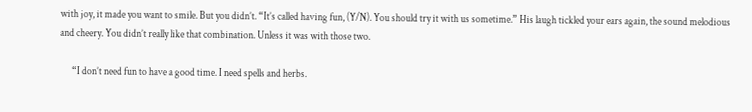with joy, it made you want to smile. But you didn’t. “It’s called having fun, (Y/N). You should try it with us sometime.” His laugh tickled your ears again, the sound melodious and cheery. You didn’t really like that combination. Unless it was with those two.

      “I don’t need fun to have a good time. I need spells and herbs.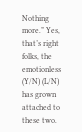Nothing more.” Yes, that’s right folks, the emotionless (Y/N) (L/N) has grown attached to these two.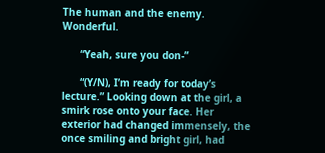The human and the enemy. Wonderful.

      “Yeah, sure you don-”

      “(Y/N), I’m ready for today’s lecture.” Looking down at the girl, a smirk rose onto your face. Her exterior had changed immensely, the once smiling and bright girl, had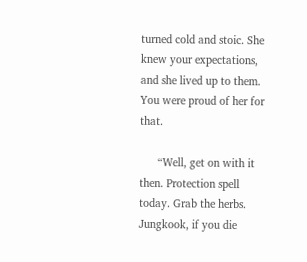turned cold and stoic. She knew your expectations, and she lived up to them. You were proud of her for that.

      “Well, get on with it then. Protection spell today. Grab the herbs. Jungkook, if you die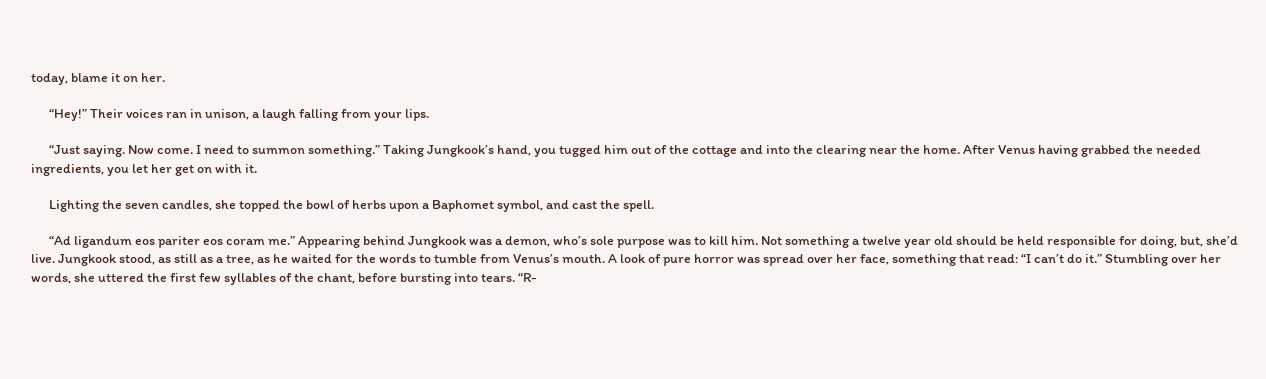today, blame it on her.

      “Hey!” Their voices ran in unison, a laugh falling from your lips.

      “Just saying. Now come. I need to summon something.” Taking Jungkook’s hand, you tugged him out of the cottage and into the clearing near the home. After Venus having grabbed the needed ingredients, you let her get on with it.

      Lighting the seven candles, she topped the bowl of herbs upon a Baphomet symbol, and cast the spell.

      “Ad ligandum eos pariter eos coram me.” Appearing behind Jungkook was a demon, who’s sole purpose was to kill him. Not something a twelve year old should be held responsible for doing, but, she’d live. Jungkook stood, as still as a tree, as he waited for the words to tumble from Venus’s mouth. A look of pure horror was spread over her face, something that read: “I can’t do it.” Stumbling over her words, she uttered the first few syllables of the chant, before bursting into tears. “R-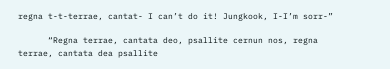regna t-t-terrae, cantat- I can’t do it! Jungkook, I-I’m sorr-”

      “Regna terrae, cantata deo, psallite cernun nos, regna terrae, cantata dea psallite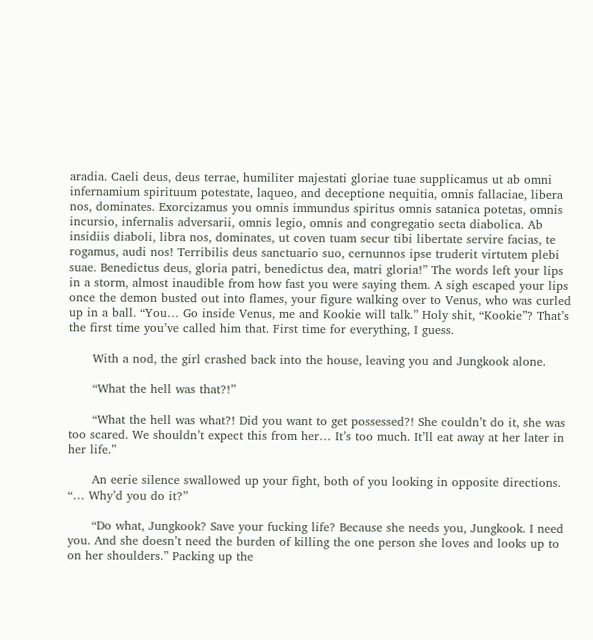aradia. Caeli deus, deus terrae, humiliter majestati gloriae tuae supplicamus ut ab omni infernamium spirituum potestate, laqueo, and deceptione nequitia, omnis fallaciae, libera nos, dominates. Exorcizamus you omnis immundus spiritus omnis satanica potetas, omnis incursio, infernalis adversarii, omnis legio, omnis and congregatio secta diabolica. Ab insidiis diaboli, libra nos, dominates, ut coven tuam secur tibi libertate servire facias, te rogamus, audi nos! Terribilis deus sanctuario suo, cernunnos ipse truderit virtutem plebi suae. Benedictus deus, gloria patri, benedictus dea, matri gloria!” The words left your lips in a storm, almost inaudible from how fast you were saying them. A sigh escaped your lips once the demon busted out into flames, your figure walking over to Venus, who was curled up in a ball. “You… Go inside Venus, me and Kookie will talk.” Holy shit, “Kookie”? That’s the first time you’ve called him that. First time for everything, I guess.

      With a nod, the girl crashed back into the house, leaving you and Jungkook alone.

      “What the hell was that?!”

      “What the hell was what?! Did you want to get possessed?! She couldn’t do it, she was too scared. We shouldn’t expect this from her… It’s too much. It’ll eat away at her later in her life.”

      An eerie silence swallowed up your fight, both of you looking in opposite directions. “… Why’d you do it?”

      “Do what, Jungkook? Save your fucking life? Because she needs you, Jungkook. I need you. And she doesn’t need the burden of killing the one person she loves and looks up to on her shoulders.” Packing up the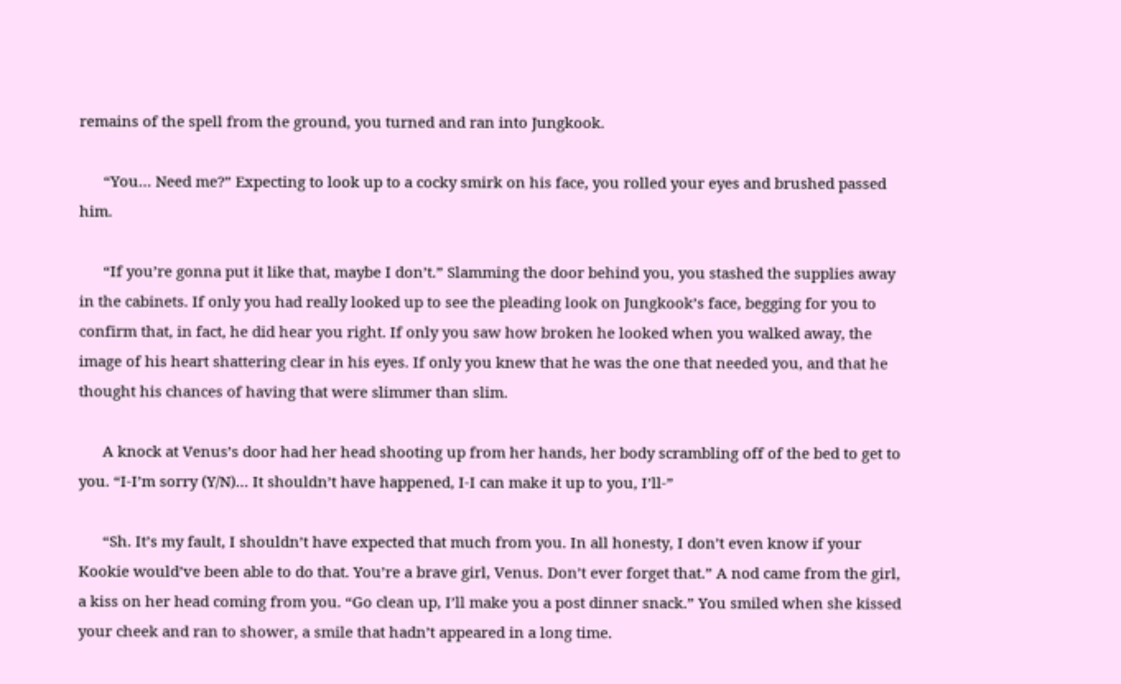remains of the spell from the ground, you turned and ran into Jungkook.

      “You… Need me?” Expecting to look up to a cocky smirk on his face, you rolled your eyes and brushed passed him.

      “If you’re gonna put it like that, maybe I don’t.” Slamming the door behind you, you stashed the supplies away in the cabinets. If only you had really looked up to see the pleading look on Jungkook’s face, begging for you to confirm that, in fact, he did hear you right. If only you saw how broken he looked when you walked away, the image of his heart shattering clear in his eyes. If only you knew that he was the one that needed you, and that he thought his chances of having that were slimmer than slim.

      A knock at Venus’s door had her head shooting up from her hands, her body scrambling off of the bed to get to you. “I-I’m sorry (Y/N)… It shouldn’t have happened, I-I can make it up to you, I’ll-”

      “Sh. It’s my fault, I shouldn’t have expected that much from you. In all honesty, I don’t even know if your Kookie would’ve been able to do that. You’re a brave girl, Venus. Don’t ever forget that.” A nod came from the girl, a kiss on her head coming from you. “Go clean up, I’ll make you a post dinner snack.” You smiled when she kissed your cheek and ran to shower, a smile that hadn’t appeared in a long time.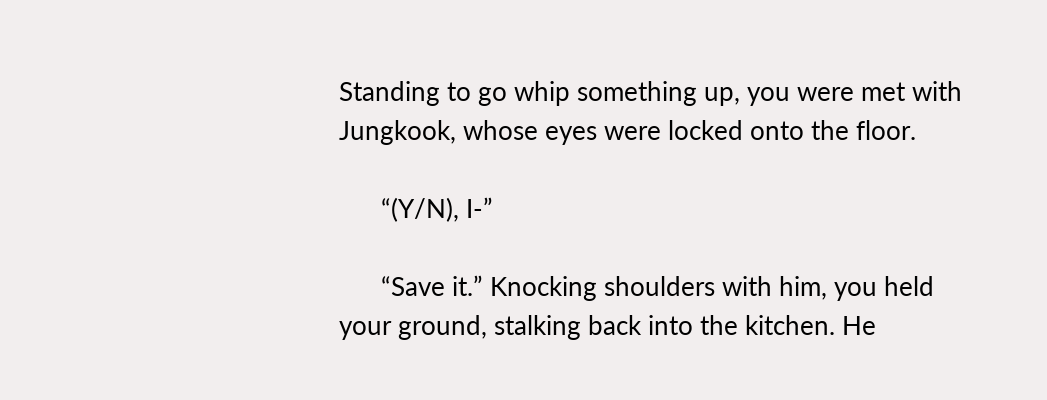Standing to go whip something up, you were met with Jungkook, whose eyes were locked onto the floor.

      “(Y/N), I-”

      “Save it.” Knocking shoulders with him, you held your ground, stalking back into the kitchen. He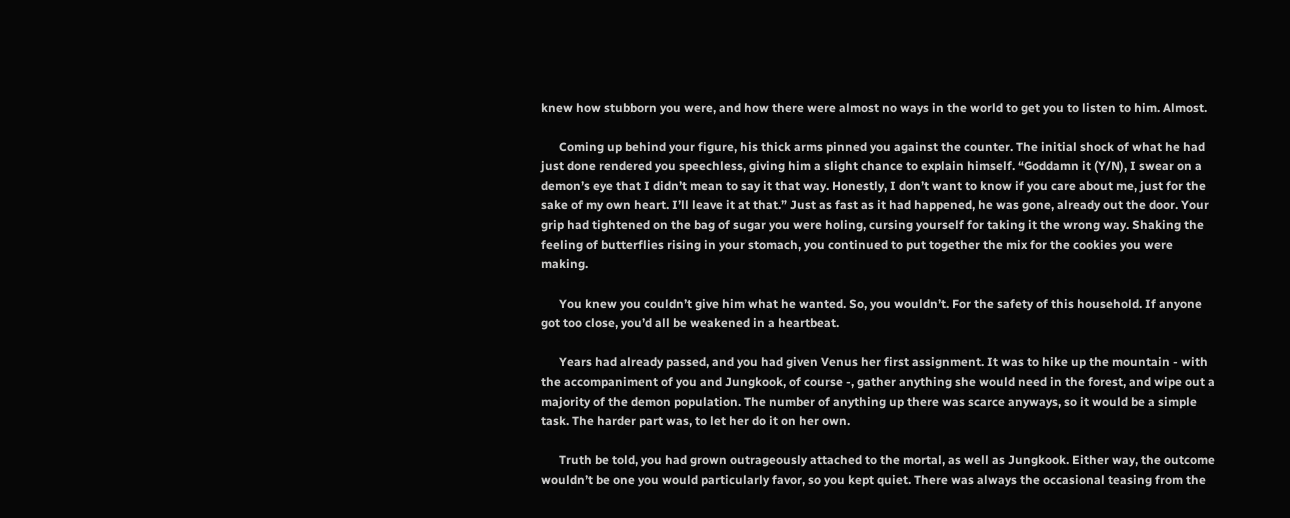knew how stubborn you were, and how there were almost no ways in the world to get you to listen to him. Almost.

      Coming up behind your figure, his thick arms pinned you against the counter. The initial shock of what he had just done rendered you speechless, giving him a slight chance to explain himself. “Goddamn it (Y/N), I swear on a demon’s eye that I didn’t mean to say it that way. Honestly, I don’t want to know if you care about me, just for the sake of my own heart. I’ll leave it at that.” Just as fast as it had happened, he was gone, already out the door. Your grip had tightened on the bag of sugar you were holing, cursing yourself for taking it the wrong way. Shaking the feeling of butterflies rising in your stomach, you continued to put together the mix for the cookies you were making.

      You knew you couldn’t give him what he wanted. So, you wouldn’t. For the safety of this household. If anyone got too close, you’d all be weakened in a heartbeat.

      Years had already passed, and you had given Venus her first assignment. It was to hike up the mountain - with the accompaniment of you and Jungkook, of course -, gather anything she would need in the forest, and wipe out a majority of the demon population. The number of anything up there was scarce anyways, so it would be a simple task. The harder part was, to let her do it on her own.

      Truth be told, you had grown outrageously attached to the mortal, as well as Jungkook. Either way, the outcome wouldn’t be one you would particularly favor, so you kept quiet. There was always the occasional teasing from the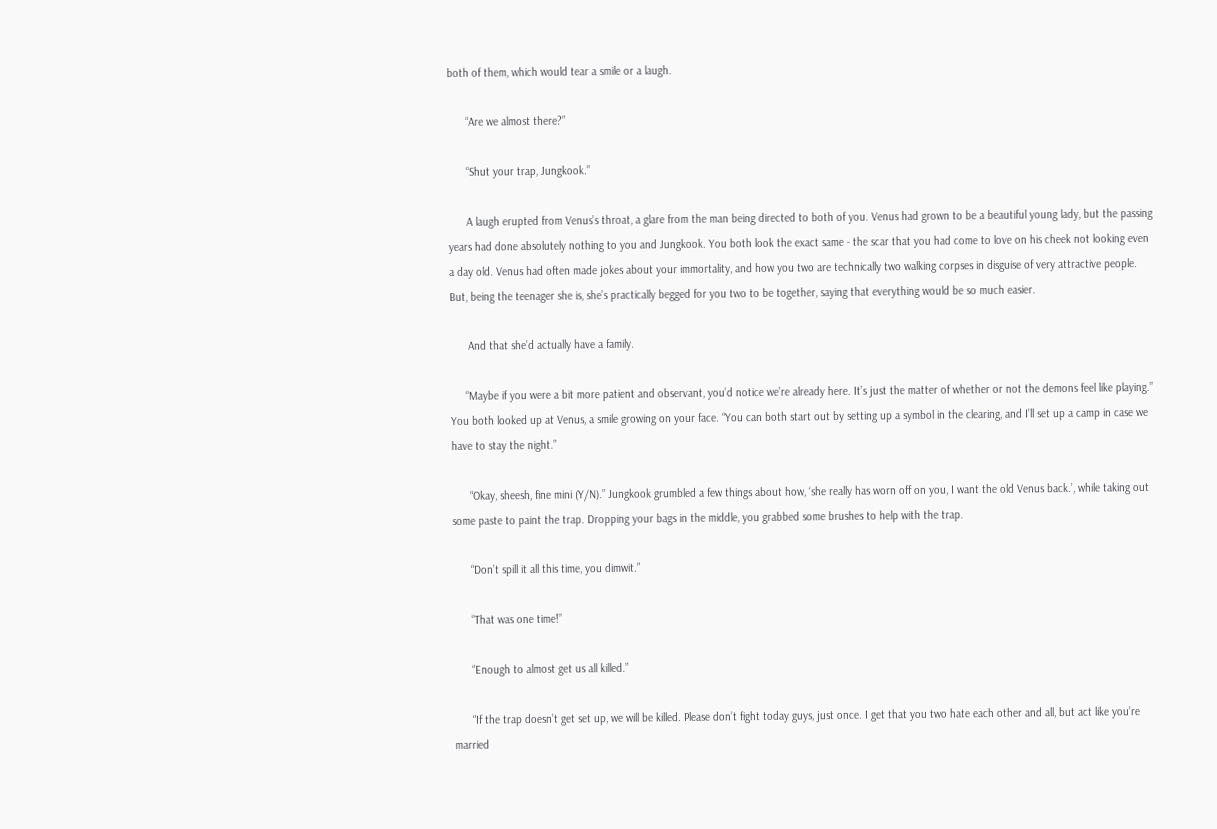both of them, which would tear a smile or a laugh.

      “Are we almost there?”

      “Shut your trap, Jungkook.”

      A laugh erupted from Venus’s throat, a glare from the man being directed to both of you. Venus had grown to be a beautiful young lady, but the passing years had done absolutely nothing to you and Jungkook. You both look the exact same - the scar that you had come to love on his cheek not looking even a day old. Venus had often made jokes about your immortality, and how you two are technically two walking corpses in disguise of very attractive people. But, being the teenager she is, she’s practically begged for you two to be together, saying that everything would be so much easier.

      And that she’d actually have a family.

     “Maybe if you were a bit more patient and observant, you’d notice we’re already here. It’s just the matter of whether or not the demons feel like playing.” You both looked up at Venus, a smile growing on your face. “You can both start out by setting up a symbol in the clearing, and I’ll set up a camp in case we have to stay the night.”

      “Okay, sheesh, fine mini (Y/N).” Jungkook grumbled a few things about how, ‘she really has worn off on you, I want the old Venus back.’, while taking out some paste to paint the trap. Dropping your bags in the middle, you grabbed some brushes to help with the trap.

      “Don’t spill it all this time, you dimwit.”

      “That was one time!”

      “Enough to almost get us all killed.”

      “If the trap doesn’t get set up, we will be killed. Please don’t fight today guys, just once. I get that you two hate each other and all, but act like you’re married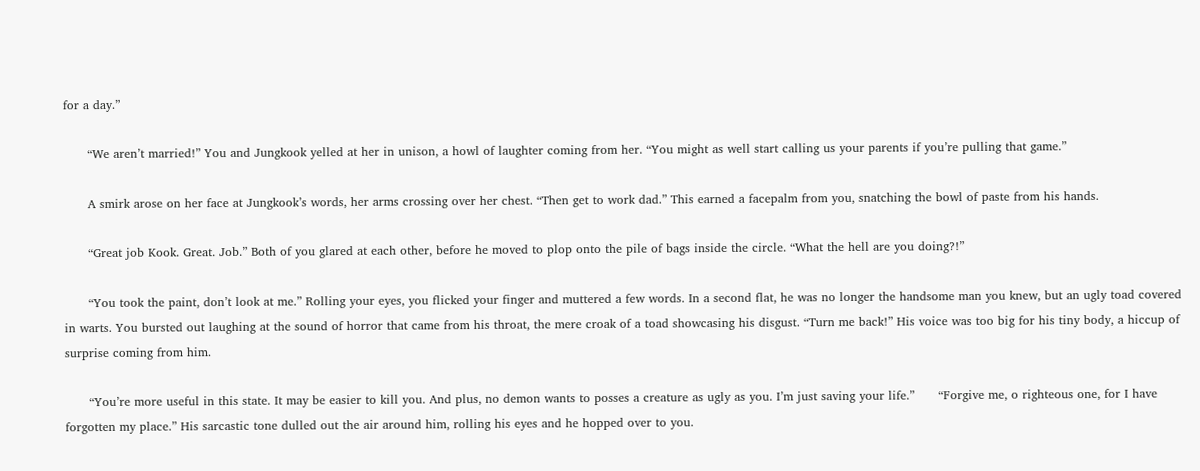for a day.”

      “We aren’t married!” You and Jungkook yelled at her in unison, a howl of laughter coming from her. “You might as well start calling us your parents if you’re pulling that game.”

      A smirk arose on her face at Jungkook’s words, her arms crossing over her chest. “Then get to work dad.” This earned a facepalm from you, snatching the bowl of paste from his hands.

      “Great job Kook. Great. Job.” Both of you glared at each other, before he moved to plop onto the pile of bags inside the circle. “What the hell are you doing?!”

      “You took the paint, don’t look at me.” Rolling your eyes, you flicked your finger and muttered a few words. In a second flat, he was no longer the handsome man you knew, but an ugly toad covered in warts. You bursted out laughing at the sound of horror that came from his throat, the mere croak of a toad showcasing his disgust. “Turn me back!” His voice was too big for his tiny body, a hiccup of surprise coming from him.

      “You’re more useful in this state. It may be easier to kill you. And plus, no demon wants to posses a creature as ugly as you. I’m just saving your life.”      “Forgive me, o righteous one, for I have forgotten my place.” His sarcastic tone dulled out the air around him, rolling his eyes and he hopped over to you.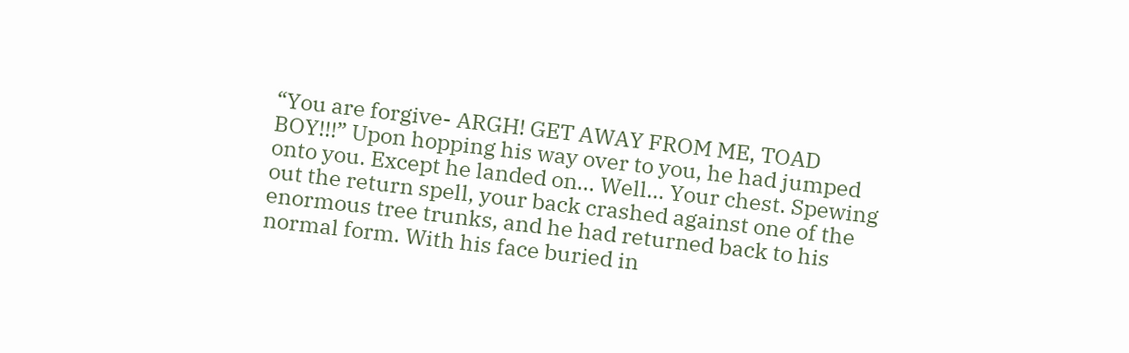“You are forgive- ARGH! GET AWAY FROM ME, TOAD BOY!!!” Upon hopping his way over to you, he had jumped onto you. Except he landed on… Well… Your chest. Spewing out the return spell, your back crashed against one of the enormous tree trunks, and he had returned back to his normal form. With his face buried in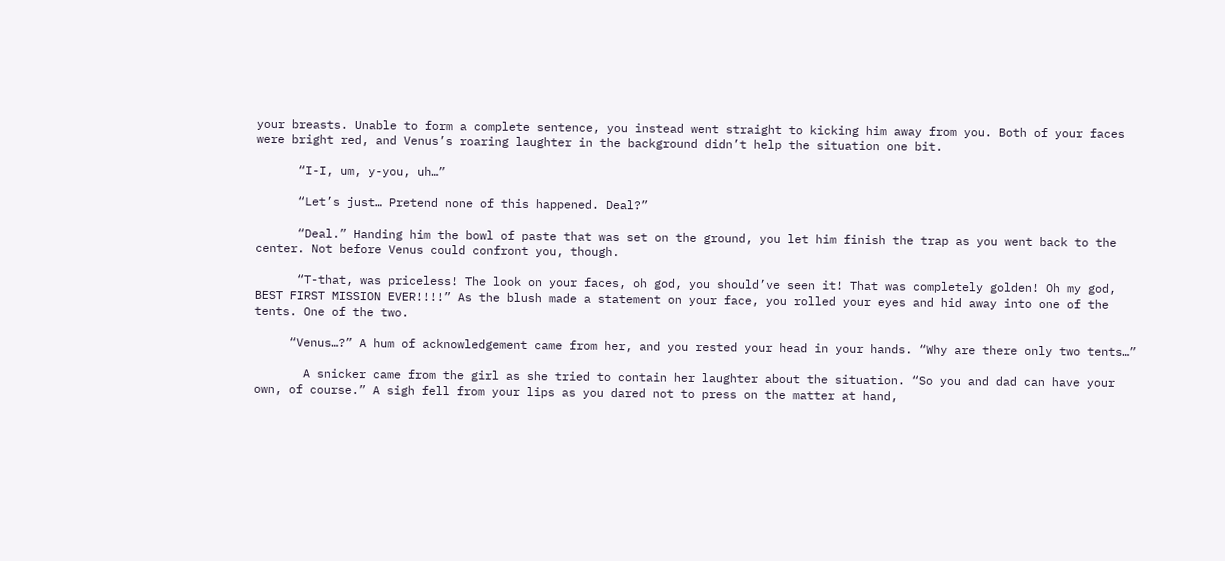your breasts. Unable to form a complete sentence, you instead went straight to kicking him away from you. Both of your faces were bright red, and Venus’s roaring laughter in the background didn’t help the situation one bit.

      “I-I, um, y-you, uh…”

      “Let’s just… Pretend none of this happened. Deal?”

      “Deal.” Handing him the bowl of paste that was set on the ground, you let him finish the trap as you went back to the center. Not before Venus could confront you, though.

      “T-that, was priceless! The look on your faces, oh god, you should’ve seen it! That was completely golden! Oh my god, BEST FIRST MISSION EVER!!!!” As the blush made a statement on your face, you rolled your eyes and hid away into one of the tents. One of the two.

     “Venus…?” A hum of acknowledgement came from her, and you rested your head in your hands. “Why are there only two tents…”

       A snicker came from the girl as she tried to contain her laughter about the situation. “So you and dad can have your own, of course.” A sigh fell from your lips as you dared not to press on the matter at hand,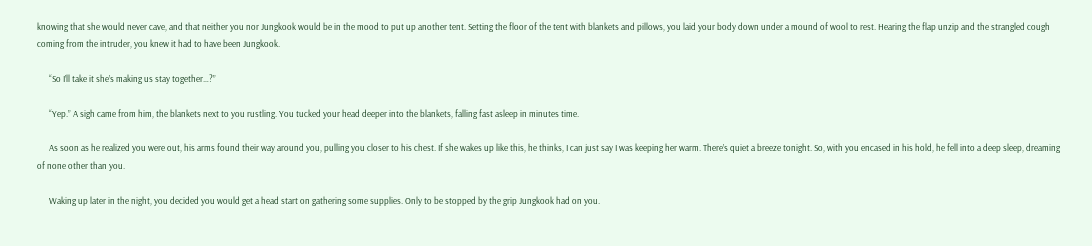knowing that she would never cave, and that neither you nor Jungkook would be in the mood to put up another tent. Setting the floor of the tent with blankets and pillows, you laid your body down under a mound of wool to rest. Hearing the flap unzip and the strangled cough coming from the intruder, you knew it had to have been Jungkook.

      “So I’ll take it she’s making us stay together…?”

      “Yep.” A sigh came from him, the blankets next to you rustling. You tucked your head deeper into the blankets, falling fast asleep in minutes time.

      As soon as he realized you were out, his arms found their way around you, pulling you closer to his chest. If she wakes up like this, he thinks, I can just say I was keeping her warm. There’s quiet a breeze tonight. So, with you encased in his hold, he fell into a deep sleep, dreaming of none other than you.

      Waking up later in the night, you decided you would get a head start on gathering some supplies. Only to be stopped by the grip Jungkook had on you.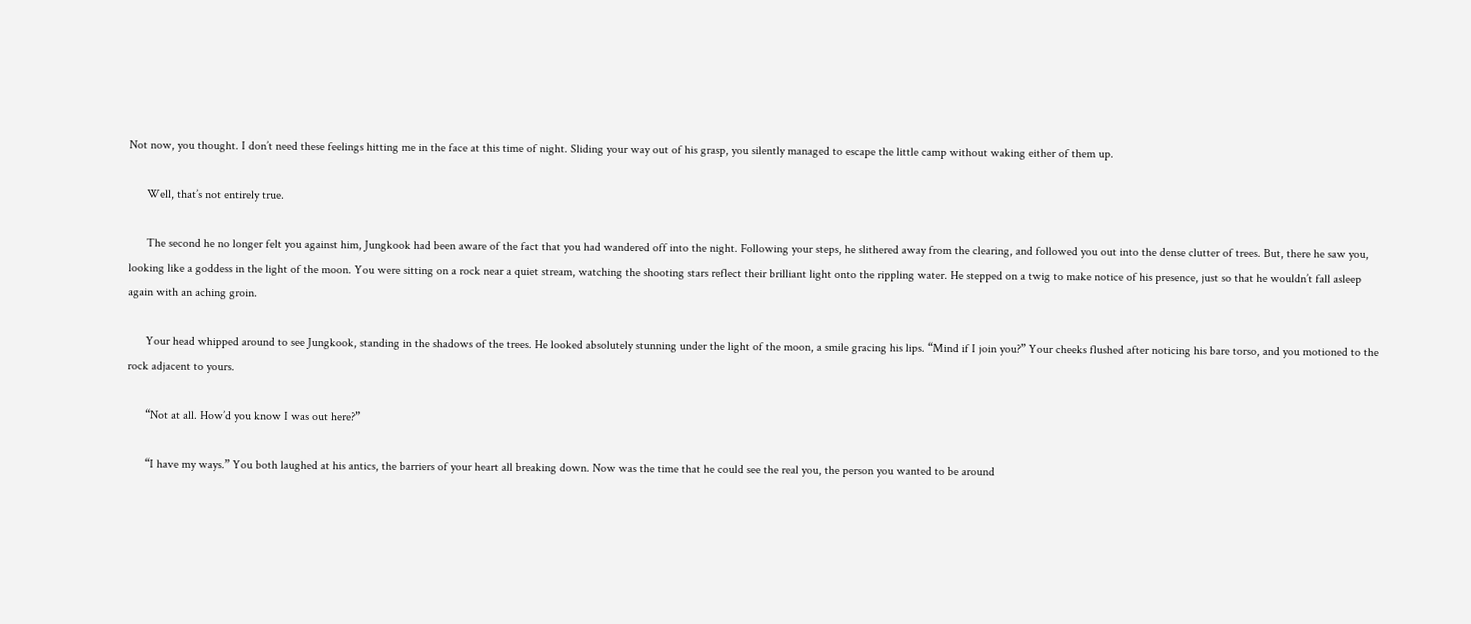Not now, you thought. I don’t need these feelings hitting me in the face at this time of night. Sliding your way out of his grasp, you silently managed to escape the little camp without waking either of them up.

      Well, that’s not entirely true.

      The second he no longer felt you against him, Jungkook had been aware of the fact that you had wandered off into the night. Following your steps, he slithered away from the clearing, and followed you out into the dense clutter of trees. But, there he saw you, looking like a goddess in the light of the moon. You were sitting on a rock near a quiet stream, watching the shooting stars reflect their brilliant light onto the rippling water. He stepped on a twig to make notice of his presence, just so that he wouldn’t fall asleep again with an aching groin.

      Your head whipped around to see Jungkook, standing in the shadows of the trees. He looked absolutely stunning under the light of the moon, a smile gracing his lips. “Mind if I join you?” Your cheeks flushed after noticing his bare torso, and you motioned to the rock adjacent to yours.

      “Not at all. How’d you know I was out here?”

      “I have my ways.” You both laughed at his antics, the barriers of your heart all breaking down. Now was the time that he could see the real you, the person you wanted to be around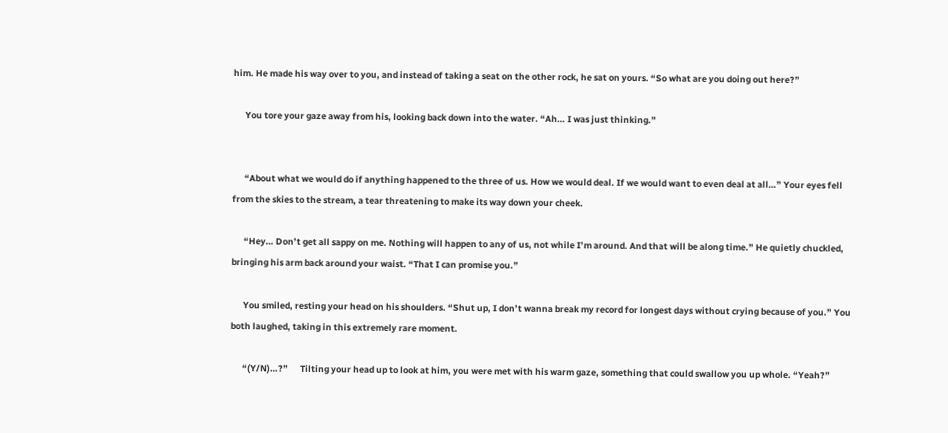him. He made his way over to you, and instead of taking a seat on the other rock, he sat on yours. “So what are you doing out here?”

      You tore your gaze away from his, looking back down into the water. “Ah… I was just thinking.”


      “About what we would do if anything happened to the three of us. How we would deal. If we would want to even deal at all…” Your eyes fell from the skies to the stream, a tear threatening to make its way down your cheek.

      “Hey… Don’t get all sappy on me. Nothing will happen to any of us, not while I’m around. And that will be along time.” He quietly chuckled, bringing his arm back around your waist. “That I can promise you.”

      You smiled, resting your head on his shoulders. “Shut up, I don’t wanna break my record for longest days without crying because of you.” You both laughed, taking in this extremely rare moment.

      “(Y/N)…?”      Tilting your head up to look at him, you were met with his warm gaze, something that could swallow you up whole. “Yeah?”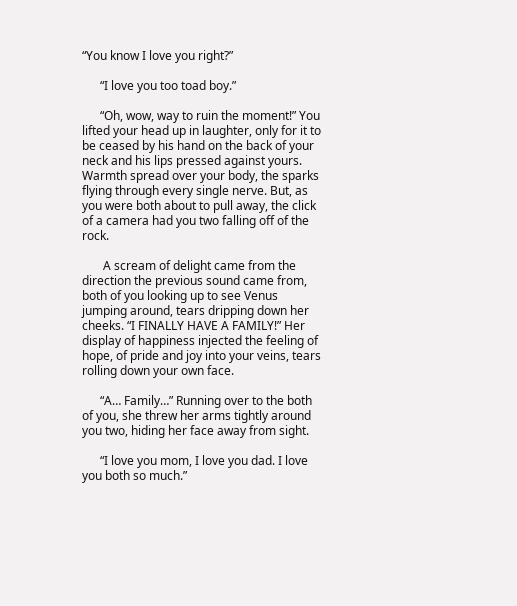“You know I love you right?”

      “I love you too toad boy.”

      “Oh, wow, way to ruin the moment!” You lifted your head up in laughter, only for it to be ceased by his hand on the back of your neck and his lips pressed against yours. Warmth spread over your body, the sparks flying through every single nerve. But, as you were both about to pull away, the click of a camera had you two falling off of the rock.

       A scream of delight came from the direction the previous sound came from, both of you looking up to see Venus jumping around, tears dripping down her cheeks. “I FINALLY HAVE A FAMILY!” Her display of happiness injected the feeling of hope, of pride and joy into your veins, tears rolling down your own face.

      “A… Family…” Running over to the both of you, she threw her arms tightly around you two, hiding her face away from sight.

      “I love you mom, I love you dad. I love you both so much.”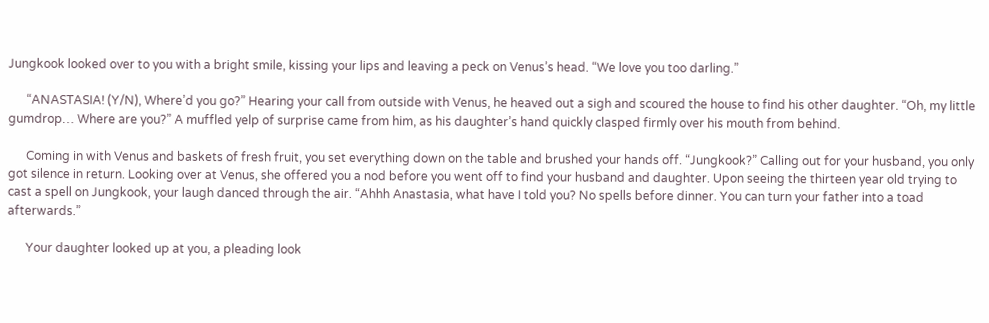Jungkook looked over to you with a bright smile, kissing your lips and leaving a peck on Venus’s head. “We love you too darling.”

      “ANASTASIA! (Y/N), Where’d you go?” Hearing your call from outside with Venus, he heaved out a sigh and scoured the house to find his other daughter. “Oh, my little gumdrop… Where are you?” A muffled yelp of surprise came from him, as his daughter’s hand quickly clasped firmly over his mouth from behind.

      Coming in with Venus and baskets of fresh fruit, you set everything down on the table and brushed your hands off. “Jungkook?” Calling out for your husband, you only got silence in return. Looking over at Venus, she offered you a nod before you went off to find your husband and daughter. Upon seeing the thirteen year old trying to cast a spell on Jungkook, your laugh danced through the air. “Ahhh Anastasia, what have I told you? No spells before dinner. You can turn your father into a toad afterwards.”

      Your daughter looked up at you, a pleading look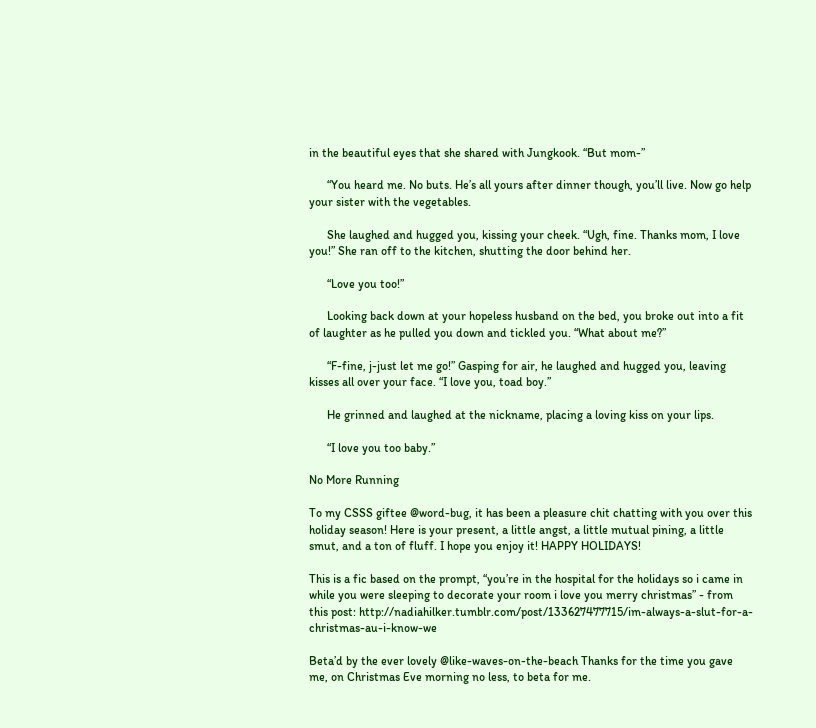in the beautiful eyes that she shared with Jungkook. “But mom-”

      “You heard me. No buts. He’s all yours after dinner though, you’ll live. Now go help your sister with the vegetables.

      She laughed and hugged you, kissing your cheek. “Ugh, fine. Thanks mom, I love you!” She ran off to the kitchen, shutting the door behind her.

      “Love you too!”

      Looking back down at your hopeless husband on the bed, you broke out into a fit of laughter as he pulled you down and tickled you. “What about me?”

      “F-fine, j-just let me go!” Gasping for air, he laughed and hugged you, leaving kisses all over your face. “I love you, toad boy.”

      He grinned and laughed at the nickname, placing a loving kiss on your lips.

      “I love you too baby.”

No More Running

To my CSSS giftee @word-bug, it has been a pleasure chit chatting with you over this holiday season! Here is your present, a little angst, a little mutual pining, a little smut, and a ton of fluff. I hope you enjoy it! HAPPY HOLIDAYS!

This is a fic based on the prompt, “you’re in the hospital for the holidays so i came in while you were sleeping to decorate your room i love you merry christmas” - from this post: http://nadiahilker.tumblr.com/post/133627477715/im-always-a-slut-for-a-christmas-au-i-know-we

Beta’d by the ever lovely @like-waves-on-the-beach Thanks for the time you gave me, on Christmas Eve morning no less, to beta for me.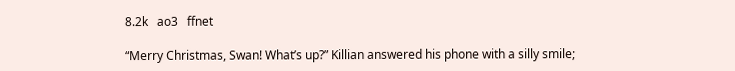8.2k   ao3   ffnet

“Merry Christmas, Swan! What’s up?” Killian answered his phone with a silly smile;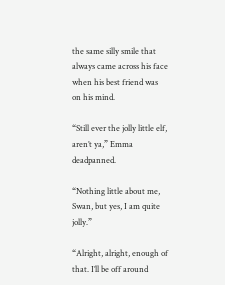the same silly smile that always came across his face when his best friend was on his mind.

“Still ever the jolly little elf, aren’t ya,” Emma deadpanned.

“Nothing little about me, Swan, but yes, I am quite jolly.”

“Alright, alright, enough of that. I’ll be off around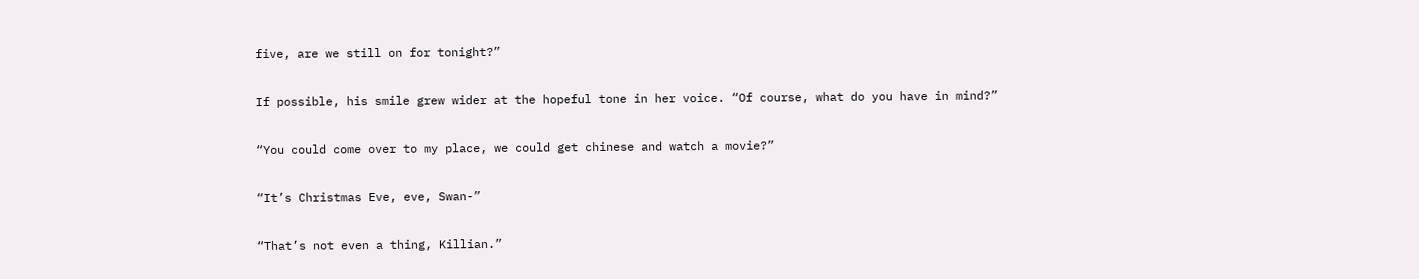five, are we still on for tonight?”

If possible, his smile grew wider at the hopeful tone in her voice. “Of course, what do you have in mind?”

“You could come over to my place, we could get chinese and watch a movie?”

“It’s Christmas Eve, eve, Swan-”

“That’s not even a thing, Killian.”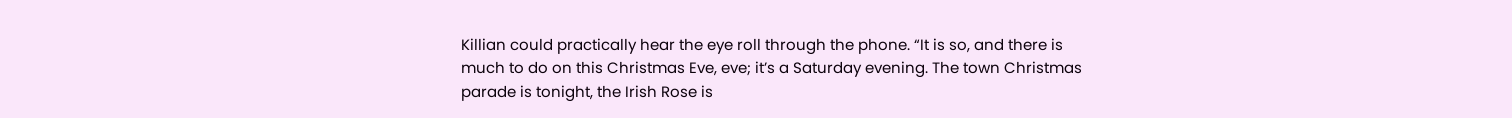Killian could practically hear the eye roll through the phone. “It is so, and there is much to do on this Christmas Eve, eve; it’s a Saturday evening. The town Christmas parade is tonight, the Irish Rose is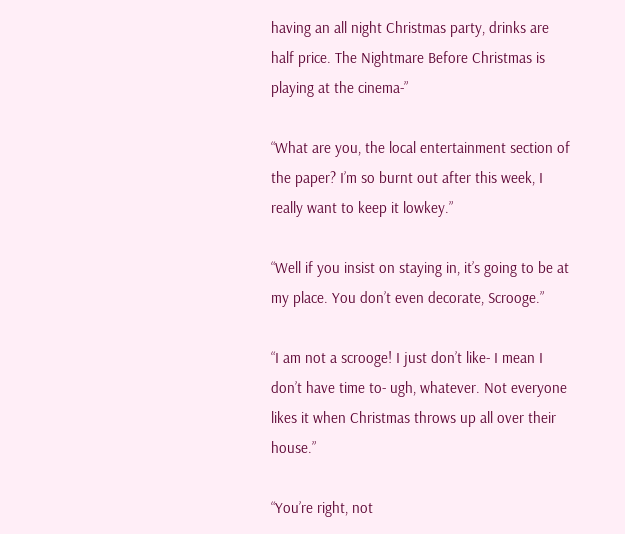having an all night Christmas party, drinks are half price. The Nightmare Before Christmas is playing at the cinema-”

“What are you, the local entertainment section of the paper? I’m so burnt out after this week, I really want to keep it lowkey.”

“Well if you insist on staying in, it’s going to be at my place. You don’t even decorate, Scrooge.”

“I am not a scrooge! I just don’t like- I mean I don’t have time to- ugh, whatever. Not everyone likes it when Christmas throws up all over their house.”

“You’re right, not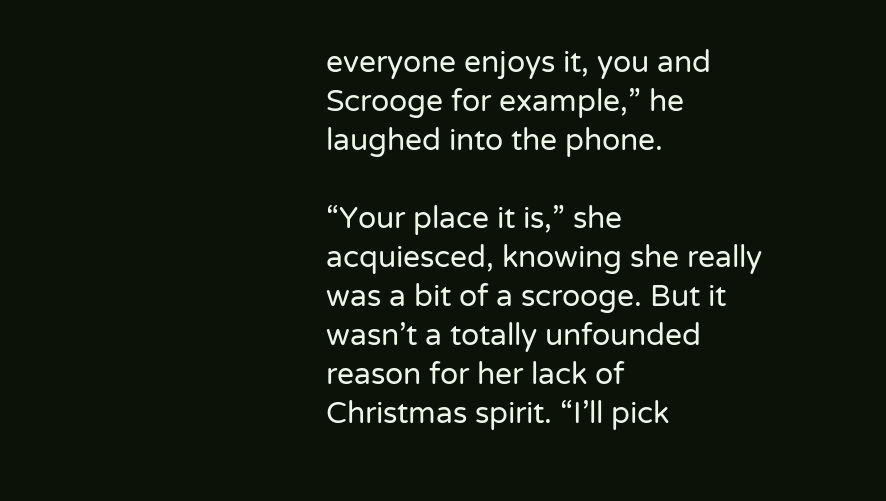everyone enjoys it, you and Scrooge for example,” he laughed into the phone.

“Your place it is,” she acquiesced, knowing she really was a bit of a scrooge. But it wasn’t a totally unfounded reason for her lack of Christmas spirit. “I’ll pick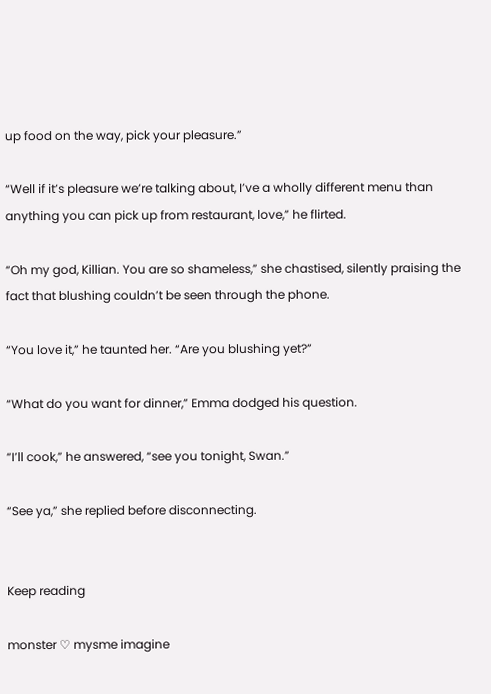up food on the way, pick your pleasure.”

“Well if it’s pleasure we’re talking about, I’ve a wholly different menu than anything you can pick up from restaurant, love,” he flirted.

“Oh my god, Killian. You are so shameless,” she chastised, silently praising the fact that blushing couldn’t be seen through the phone.

“You love it,” he taunted her. “Are you blushing yet?”

“What do you want for dinner,” Emma dodged his question.

“I’ll cook,” he answered, “see you tonight, Swan.”

“See ya,” she replied before disconnecting.


Keep reading

monster ♡ mysme imagine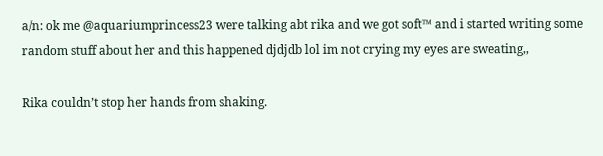a/n: ok me @aquariumprincess23 were talking abt rika and we got soft™ and i started writing some random stuff about her and this happened djdjdb lol im not crying my eyes are sweating,,

Rika couldn’t stop her hands from shaking.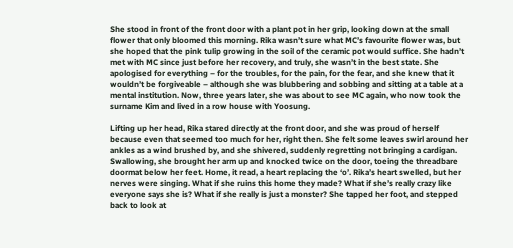She stood in front of the front door with a plant pot in her grip, looking down at the small flower that only bloomed this morning. Rika wasn’t sure what MC’s favourite flower was, but she hoped that the pink tulip growing in the soil of the ceramic pot would suffice. She hadn’t met with MC since just before her recovery, and truly, she wasn’t in the best state. She apologised for everything – for the troubles, for the pain, for the fear, and she knew that it wouldn’t be forgiveable – although she was blubbering and sobbing and sitting at a table at a mental institution. Now, three years later, she was about to see MC again, who now took the surname Kim and lived in a row house with Yoosung.

Lifting up her head, Rika stared directly at the front door, and she was proud of herself because even that seemed too much for her, right then. She felt some leaves swirl around her ankles as a wind brushed by, and she shivered, suddenly regretting not bringing a cardigan. Swallowing, she brought her arm up and knocked twice on the door, toeing the threadbare doormat below her feet. Home, it read, a heart replacing the ‘o’. Rika’s heart swelled, but her nerves were singing. What if she ruins this home they made? What if she’s really crazy like everyone says she is? What if she really is just a monster? She tapped her foot, and stepped back to look at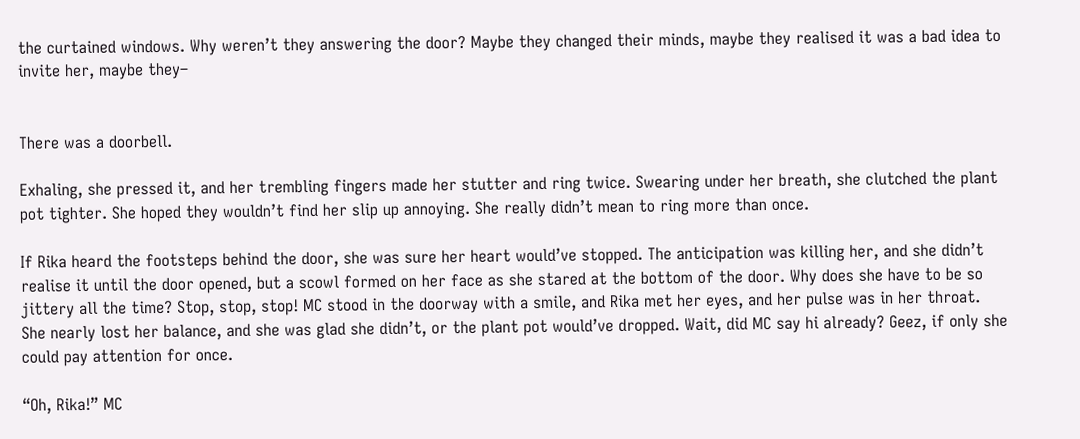the curtained windows. Why weren’t they answering the door? Maybe they changed their minds, maybe they realised it was a bad idea to invite her, maybe they–


There was a doorbell.

Exhaling, she pressed it, and her trembling fingers made her stutter and ring twice. Swearing under her breath, she clutched the plant pot tighter. She hoped they wouldn’t find her slip up annoying. She really didn’t mean to ring more than once.

If Rika heard the footsteps behind the door, she was sure her heart would’ve stopped. The anticipation was killing her, and she didn’t realise it until the door opened, but a scowl formed on her face as she stared at the bottom of the door. Why does she have to be so jittery all the time? Stop, stop, stop! MC stood in the doorway with a smile, and Rika met her eyes, and her pulse was in her throat. She nearly lost her balance, and she was glad she didn’t, or the plant pot would’ve dropped. Wait, did MC say hi already? Geez, if only she could pay attention for once.

“Oh, Rika!” MC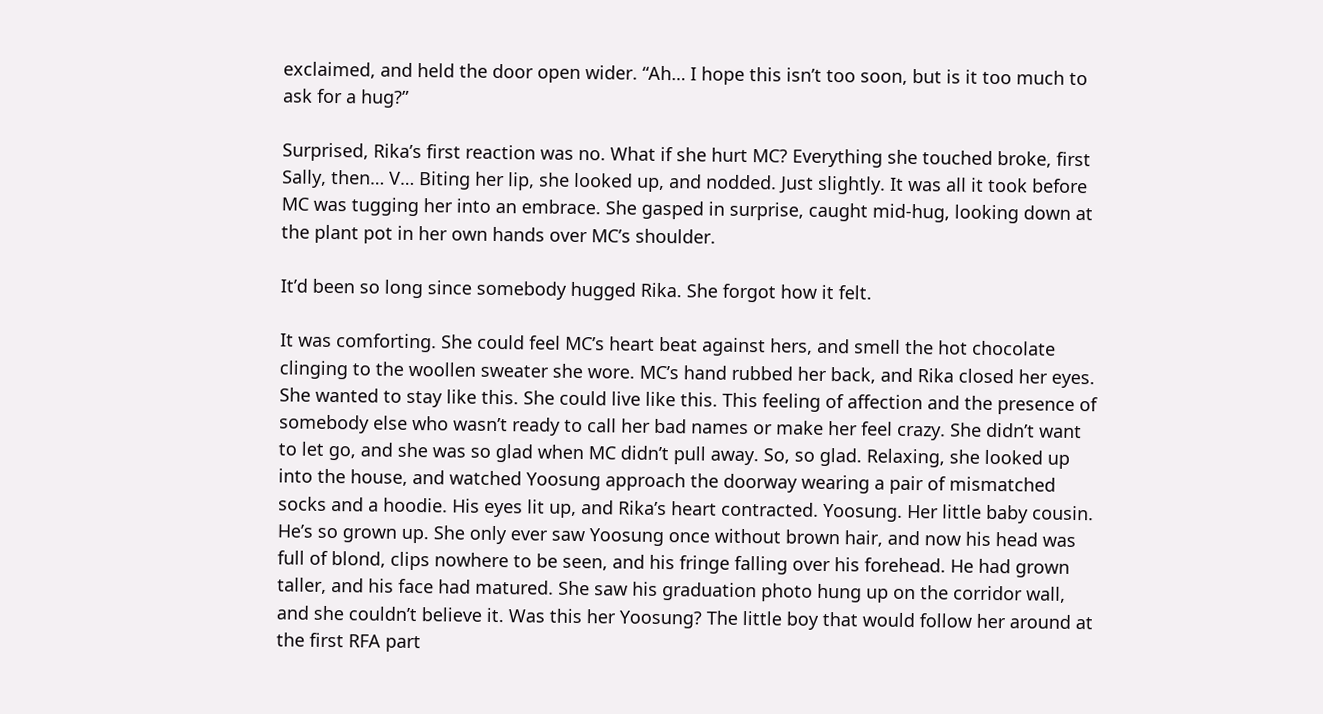exclaimed, and held the door open wider. “Ah… I hope this isn’t too soon, but is it too much to ask for a hug?”

Surprised, Rika’s first reaction was no. What if she hurt MC? Everything she touched broke, first Sally, then… V… Biting her lip, she looked up, and nodded. Just slightly. It was all it took before MC was tugging her into an embrace. She gasped in surprise, caught mid-hug, looking down at the plant pot in her own hands over MC’s shoulder.

It’d been so long since somebody hugged Rika. She forgot how it felt.

It was comforting. She could feel MC’s heart beat against hers, and smell the hot chocolate clinging to the woollen sweater she wore. MC’s hand rubbed her back, and Rika closed her eyes. She wanted to stay like this. She could live like this. This feeling of affection and the presence of somebody else who wasn’t ready to call her bad names or make her feel crazy. She didn’t want to let go, and she was so glad when MC didn’t pull away. So, so glad. Relaxing, she looked up into the house, and watched Yoosung approach the doorway wearing a pair of mismatched socks and a hoodie. His eyes lit up, and Rika’s heart contracted. Yoosung. Her little baby cousin. He’s so grown up. She only ever saw Yoosung once without brown hair, and now his head was full of blond, clips nowhere to be seen, and his fringe falling over his forehead. He had grown taller, and his face had matured. She saw his graduation photo hung up on the corridor wall, and she couldn’t believe it. Was this her Yoosung? The little boy that would follow her around at the first RFA part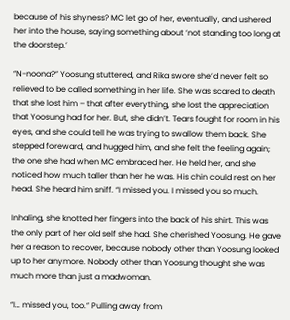because of his shyness? MC let go of her, eventually, and ushered her into the house, saying something about ‘not standing too long at the doorstep.’

“N-noona?” Yoosung stuttered, and Rika swore she’d never felt so relieved to be called something in her life. She was scared to death that she lost him – that after everything, she lost the appreciation that Yoosung had for her. But, she didn’t. Tears fought for room in his eyes, and she could tell he was trying to swallow them back. She stepped foreward, and hugged him, and she felt the feeling again; the one she had when MC embraced her. He held her, and she noticed how much taller than her he was. His chin could rest on her head. She heard him sniff. “I missed you. I missed you so much.

Inhaling, she knotted her fingers into the back of his shirt. This was the only part of her old self she had. She cherished Yoosung. He gave her a reason to recover, because nobody other than Yoosung looked up to her anymore. Nobody other than Yoosung thought she was much more than just a madwoman.

“I… missed you, too.” Pulling away from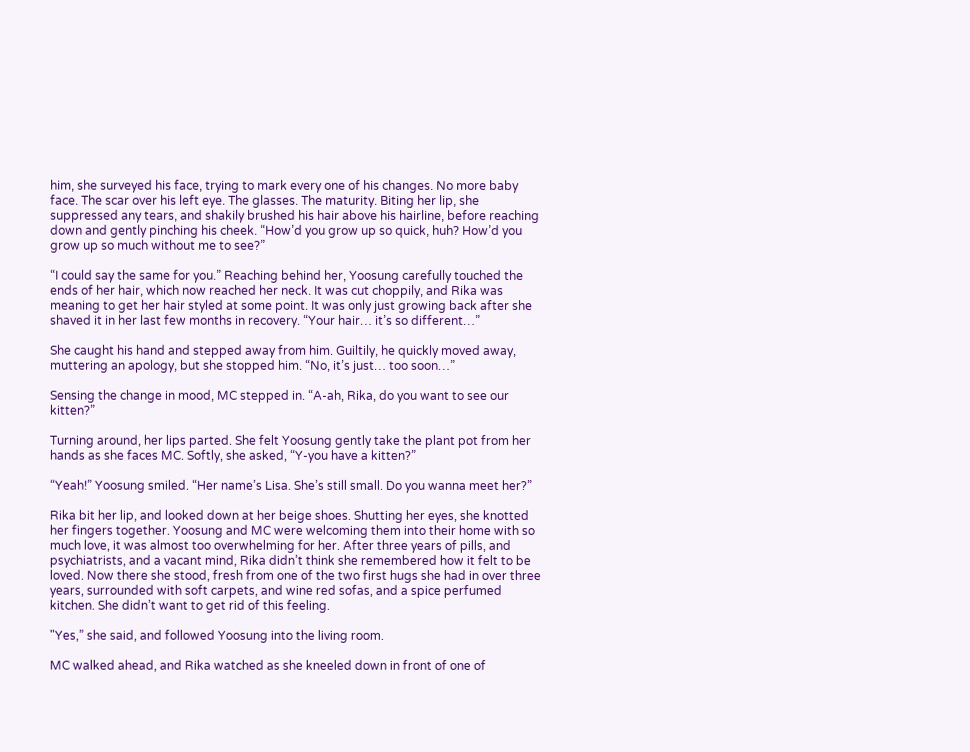him, she surveyed his face, trying to mark every one of his changes. No more baby face. The scar over his left eye. The glasses. The maturity. Biting her lip, she suppressed any tears, and shakily brushed his hair above his hairline, before reaching down and gently pinching his cheek. “How’d you grow up so quick, huh? How’d you grow up so much without me to see?”

“I could say the same for you.” Reaching behind her, Yoosung carefully touched the ends of her hair, which now reached her neck. It was cut choppily, and Rika was meaning to get her hair styled at some point. It was only just growing back after she shaved it in her last few months in recovery. “Your hair… it’s so different…”

She caught his hand and stepped away from him. Guiltily, he quickly moved away, muttering an apology, but she stopped him. “No, it’s just… too soon…”

Sensing the change in mood, MC stepped in. “A-ah, Rika, do you want to see our kitten?”

Turning around, her lips parted. She felt Yoosung gently take the plant pot from her hands as she faces MC. Softly, she asked, “Y-you have a kitten?”

“Yeah!” Yoosung smiled. “Her name’s Lisa. She’s still small. Do you wanna meet her?”

Rika bit her lip, and looked down at her beige shoes. Shutting her eyes, she knotted her fingers together. Yoosung and MC were welcoming them into their home with so much love, it was almost too overwhelming for her. After three years of pills, and psychiatrists, and a vacant mind, Rika didn’t think she remembered how it felt to be loved. Now there she stood, fresh from one of the two first hugs she had in over three years, surrounded with soft carpets, and wine red sofas, and a spice perfumed kitchen. She didn’t want to get rid of this feeling.

"Yes,” she said, and followed Yoosung into the living room.

MC walked ahead, and Rika watched as she kneeled down in front of one of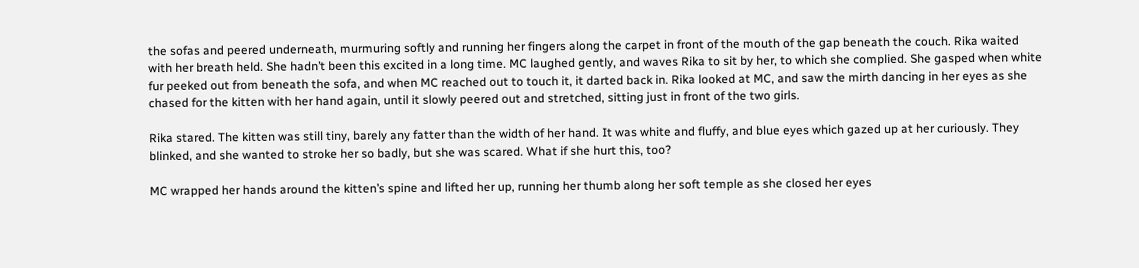the sofas and peered underneath, murmuring softly and running her fingers along the carpet in front of the mouth of the gap beneath the couch. Rika waited with her breath held. She hadn’t been this excited in a long time. MC laughed gently, and waves Rika to sit by her, to which she complied. She gasped when white fur peeked out from beneath the sofa, and when MC reached out to touch it, it darted back in. Rika looked at MC, and saw the mirth dancing in her eyes as she chased for the kitten with her hand again, until it slowly peered out and stretched, sitting just in front of the two girls.

Rika stared. The kitten was still tiny, barely any fatter than the width of her hand. It was white and fluffy, and blue eyes which gazed up at her curiously. They blinked, and she wanted to stroke her so badly, but she was scared. What if she hurt this, too?

MC wrapped her hands around the kitten’s spine and lifted her up, running her thumb along her soft temple as she closed her eyes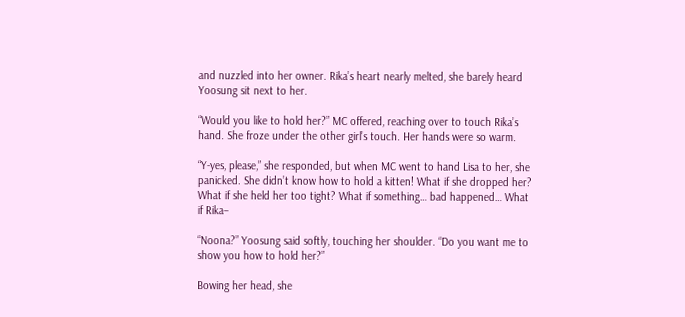and nuzzled into her owner. Rika’s heart nearly melted, she barely heard Yoosung sit next to her.

“Would you like to hold her?” MC offered, reaching over to touch Rika’s hand. She froze under the other girl’s touch. Her hands were so warm.

“Y-yes, please,” she responded, but when MC went to hand Lisa to her, she panicked. She didn’t know how to hold a kitten! What if she dropped her? What if she held her too tight? What if something… bad happened… What if Rika–

“Noona?” Yoosung said softly, touching her shoulder. “Do you want me to show you how to hold her?”

Bowing her head, she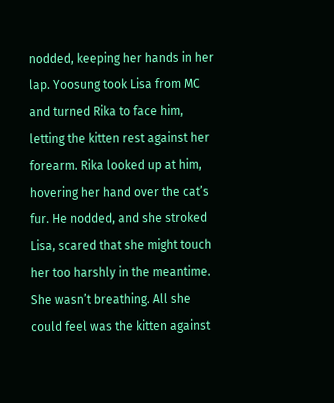nodded, keeping her hands in her lap. Yoosung took Lisa from MC and turned Rika to face him, letting the kitten rest against her forearm. Rika looked up at him, hovering her hand over the cat’s fur. He nodded, and she stroked Lisa, scared that she might touch her too harshly in the meantime. She wasn’t breathing. All she could feel was the kitten against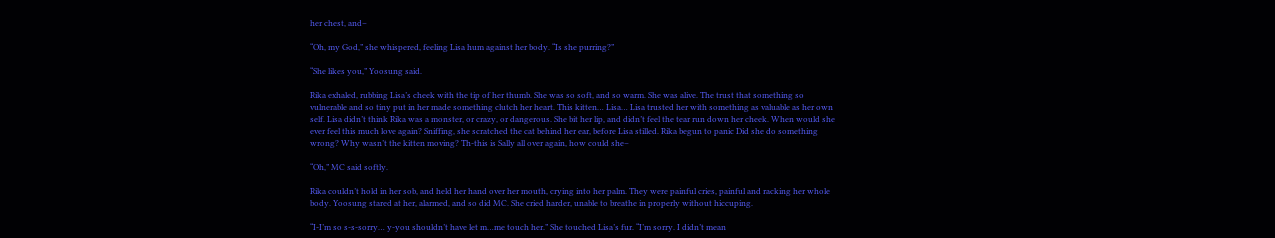her chest, and–

“Oh, my God,” she whispered, feeling Lisa hum against her body. “Is she purring?”

“She likes you,” Yoosung said.

Rika exhaled, rubbing Lisa’s cheek with the tip of her thumb. She was so soft, and so warm. She was alive. The trust that something so vulnerable and so tiny put in her made something clutch her heart. This kitten… Lisa… Lisa trusted her with something as valuable as her own self. Lisa didn’t think Rika was a monster, or crazy, or dangerous. She bit her lip, and didn’t feel the tear run down her cheek. When would she ever feel this much love again? Sniffing, she scratched the cat behind her ear, before Lisa stilled. Rika begun to panic Did she do something wrong? Why wasn’t the kitten moving? Th-this is Sally all over again, how could she–

“Oh,” MC said softly.

Rika couldn’t hold in her sob, and held her hand over her mouth, crying into her palm. They were painful cries, painful and racking her whole body. Yoosung stared at her, alarmed, and so did MC. She cried harder, unable to breathe in properly without hiccuping.

“I-I’m so s-s-sorry… y-you shouldn’t have let m…me touch her.” She touched Lisa’s fur. “I’m sorry. I didn’t mean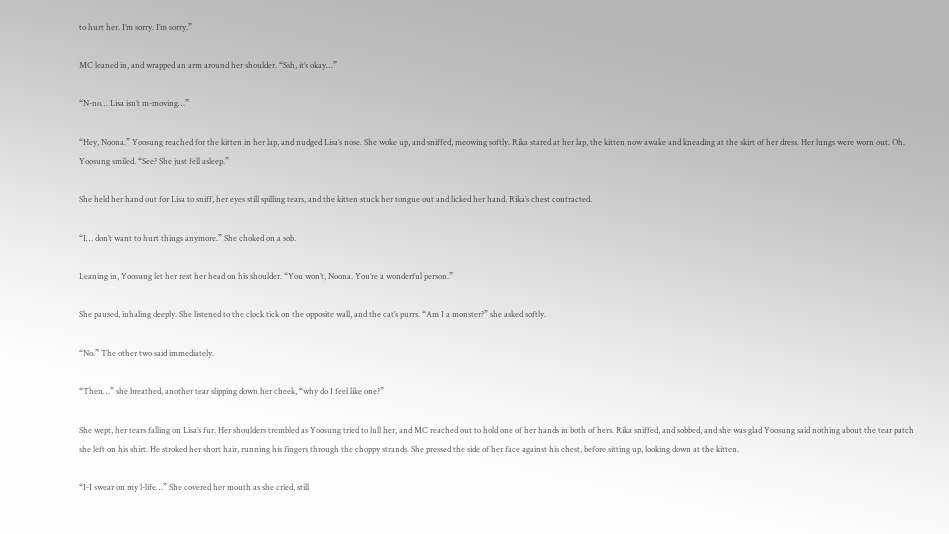to hurt her. I’m sorry. I’m sorry.”

MC leaned in, and wrapped an arm around her shoulder. “Ssh, it’s okay…”

“N-no… Lisa isn’t m-moving…”

“Hey, Noona.” Yoosung reached for the kitten in her lap, and nudged Lisa’s nose. She woke up, and sniffed, meowing softly. Rika stared at her lap, the kitten now awake and kneading at the skirt of her dress. Her lungs were worn out. Oh. Yoosung smiled. “See? She just fell asleep.”

She held her hand out for Lisa to sniff, her eyes still spilling tears, and the kitten stuck her tongue out and licked her hand. Rika’s chest contracted.

“I… don’t want to hurt things anymore.” She choked on a sob.

Leaning in, Yoosung let her rest her head on his shoulder. “You won’t, Noona. You’re a wonderful person.”

She paused, inhaling deeply. She listened to the clock tick on the opposite wall, and the cat’s purrs. “Am I a monster?” she asked softly.

“No.” The other two said immediately.

“Then…” she breathed, another tear slipping down her cheek, “why do I feel like one?”

She wept, her tears falling on Lisa’s fur. Her shoulders trembled as Yoosung tried to lull her, and MC reached out to hold one of her hands in both of hers. Rika sniffed, and sobbed, and she was glad Yoosung said nothing about the tear patch she left on his shirt. He stroked her short hair, running his fingers through the choppy strands. She pressed the side of her face against his chest, before sitting up, looking down at the kitten.

“I-I swear on my l-life…” She covered her mouth as she cried, still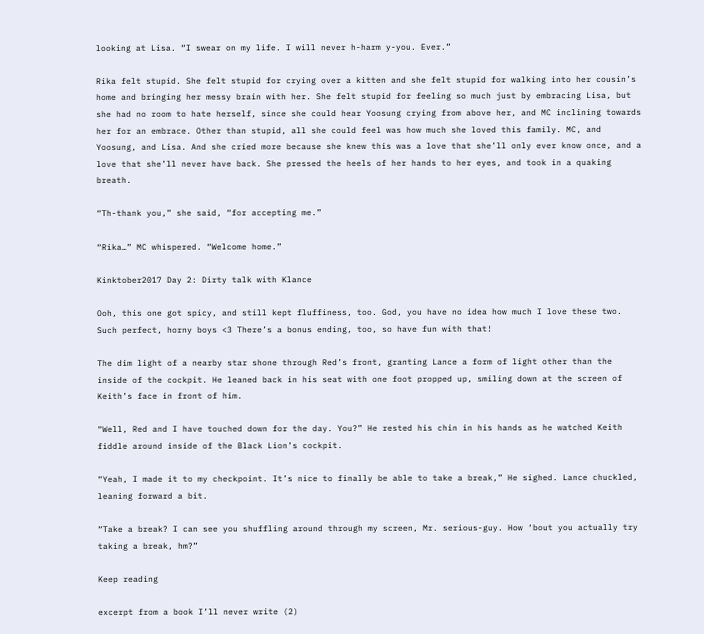looking at Lisa. “I swear on my life. I will never h-harm y-you. Ever.”

Rika felt stupid. She felt stupid for crying over a kitten and she felt stupid for walking into her cousin’s home and bringing her messy brain with her. She felt stupid for feeling so much just by embracing Lisa, but she had no room to hate herself, since she could hear Yoosung crying from above her, and MC inclining towards her for an embrace. Other than stupid, all she could feel was how much she loved this family. MC, and Yoosung, and Lisa. And she cried more because she knew this was a love that she’ll only ever know once, and a love that she’ll never have back. She pressed the heels of her hands to her eyes, and took in a quaking breath.

“Th-thank you,” she said, “for accepting me.”

“Rika…” MC whispered. “Welcome home.”

Kinktober2017 Day 2: Dirty talk with Klance

Ooh, this one got spicy, and still kept fluffiness, too. God, you have no idea how much I love these two. Such perfect, horny boys <3 There’s a bonus ending, too, so have fun with that!

The dim light of a nearby star shone through Red’s front, granting Lance a form of light other than the inside of the cockpit. He leaned back in his seat with one foot propped up, smiling down at the screen of Keith’s face in front of him.

“Well, Red and I have touched down for the day. You?” He rested his chin in his hands as he watched Keith fiddle around inside of the Black Lion’s cockpit.

“Yeah, I made it to my checkpoint. It’s nice to finally be able to take a break,” He sighed. Lance chuckled, leaning forward a bit.

“Take a break? I can see you shuffling around through my screen, Mr. serious-guy. How ‘bout you actually try taking a break, hm?”

Keep reading

excerpt from a book I’ll never write (2)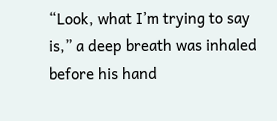“Look, what I’m trying to say is,” a deep breath was inhaled before his hand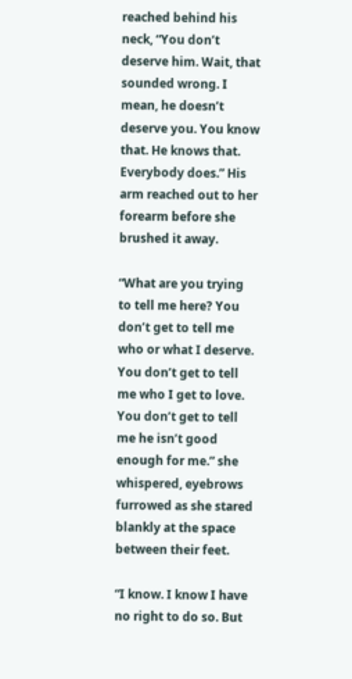reached behind his neck, “You don’t deserve him. Wait, that sounded wrong. I mean, he doesn’t deserve you. You know that. He knows that. Everybody does.” His arm reached out to her forearm before she brushed it away.

“What are you trying to tell me here? You don’t get to tell me who or what I deserve. You don’t get to tell me who I get to love. You don’t get to tell me he isn’t good enough for me.” she whispered, eyebrows furrowed as she stared blankly at the space between their feet.

“I know. I know I have no right to do so. But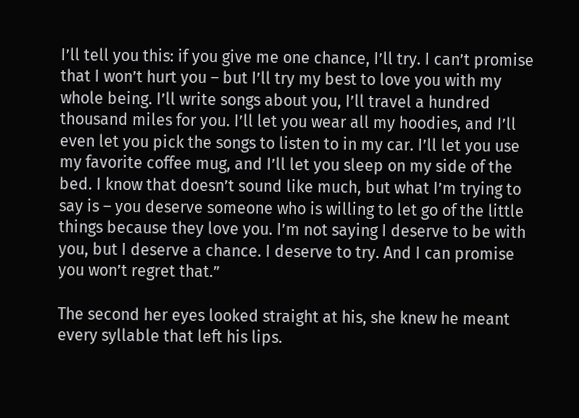I’ll tell you this: if you give me one chance, I’ll try. I can’t promise that I won’t hurt you – but I’ll try my best to love you with my whole being. I’ll write songs about you, I’ll travel a hundred thousand miles for you. I’ll let you wear all my hoodies, and I’ll even let you pick the songs to listen to in my car. I’ll let you use my favorite coffee mug, and I’ll let you sleep on my side of the bed. I know that doesn’t sound like much, but what I’m trying to say is – you deserve someone who is willing to let go of the little things because they love you. I’m not saying I deserve to be with you, but I deserve a chance. I deserve to try. And I can promise you won’t regret that.”

The second her eyes looked straight at his, she knew he meant every syllable that left his lips.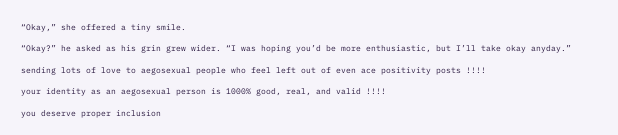“Okay,” she offered a tiny smile.

“Okay?” he asked as his grin grew wider. “I was hoping you’d be more enthusiastic, but I’ll take okay anyday.”

sending lots of love to aegosexual people who feel left out of even ace positivity posts !!!!

your identity as an aegosexual person is 1000% good, real, and valid !!!!

you deserve proper inclusion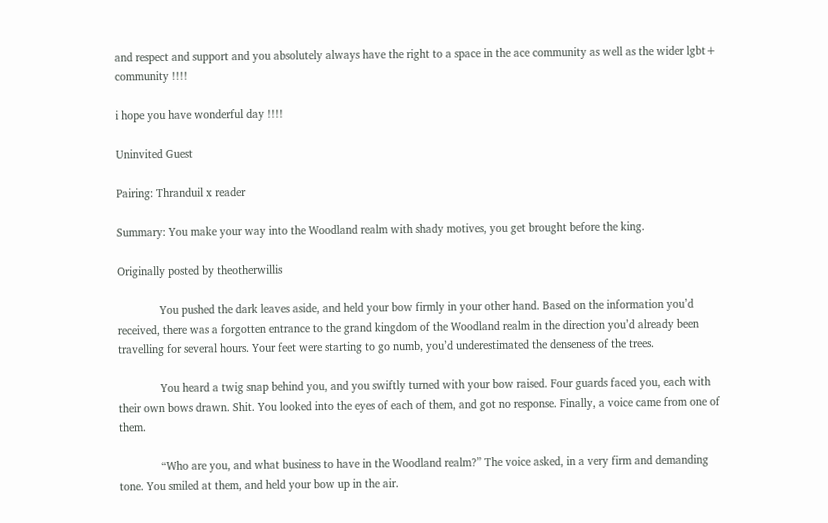and respect and support and you absolutely always have the right to a space in the ace community as well as the wider lgbt+ community !!!!

i hope you have wonderful day !!!!

Uninvited Guest

Pairing: Thranduil x reader

Summary: You make your way into the Woodland realm with shady motives, you get brought before the king.

Originally posted by theotherwillis

              You pushed the dark leaves aside, and held your bow firmly in your other hand. Based on the information you’d received, there was a forgotten entrance to the grand kingdom of the Woodland realm in the direction you’d already been travelling for several hours. Your feet were starting to go numb, you’d underestimated the denseness of the trees.

              You heard a twig snap behind you, and you swiftly turned with your bow raised. Four guards faced you, each with their own bows drawn. Shit. You looked into the eyes of each of them, and got no response. Finally, a voice came from one of them.

              “Who are you, and what business to have in the Woodland realm?” The voice asked, in a very firm and demanding tone. You smiled at them, and held your bow up in the air.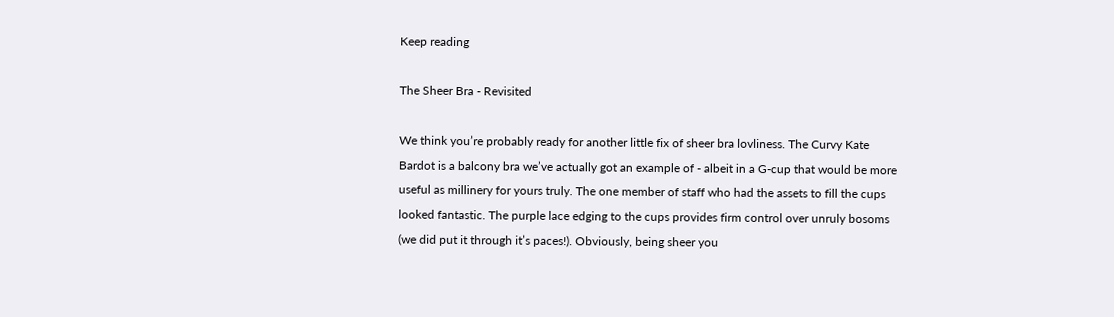Keep reading

The Sheer Bra - Revisited

We think you’re probably ready for another little fix of sheer bra lovliness. The Curvy Kate Bardot is a balcony bra we’ve actually got an example of - albeit in a G-cup that would be more useful as millinery for yours truly. The one member of staff who had the assets to fill the cups looked fantastic. The purple lace edging to the cups provides firm control over unruly bosoms (we did put it through it’s paces!). Obviously, being sheer you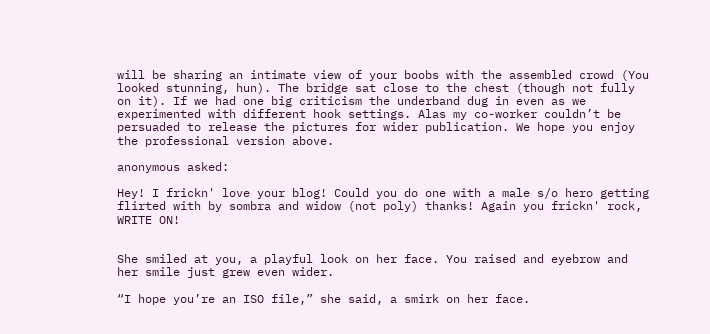will be sharing an intimate view of your boobs with the assembled crowd (You looked stunning, hun). The bridge sat close to the chest (though not fully on it). If we had one big criticism the underband dug in even as we experimented with different hook settings. Alas my co-worker couldn’t be persuaded to release the pictures for wider publication. We hope you enjoy the professional version above.

anonymous asked:

Hey! I frickn' love your blog! Could you do one with a male s/o hero getting flirted with by sombra and widow (not poly) thanks! Again you frickn' rock, WRITE ON!


She smiled at you, a playful look on her face. You raised and eyebrow and her smile just grew even wider.

“I hope you’re an ISO file,” she said, a smirk on her face.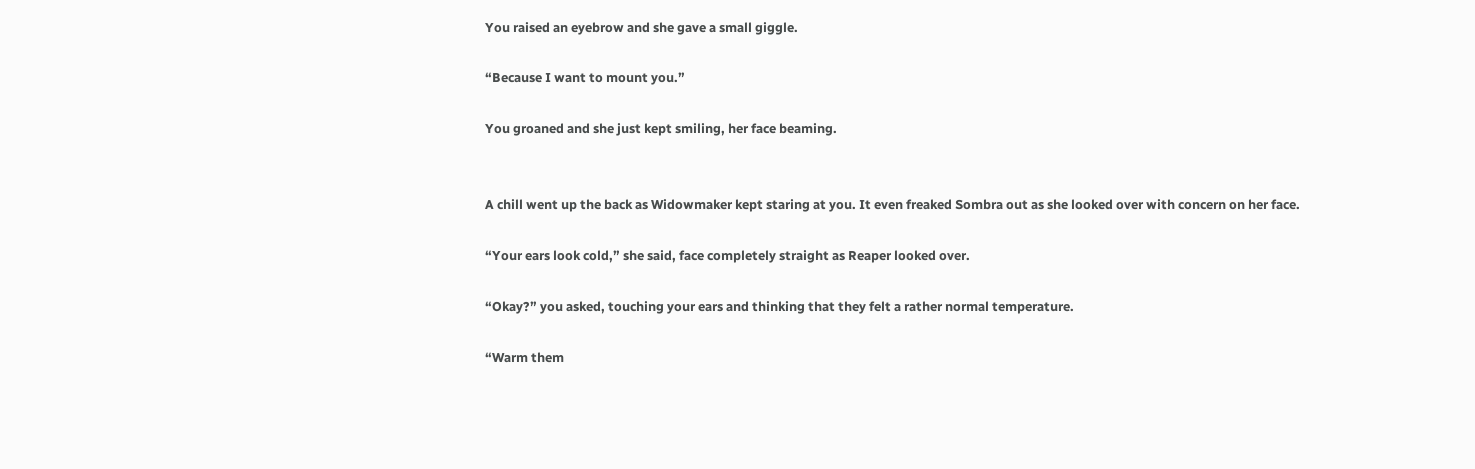You raised an eyebrow and she gave a small giggle.

“Because I want to mount you.”

You groaned and she just kept smiling, her face beaming.


A chill went up the back as Widowmaker kept staring at you. It even freaked Sombra out as she looked over with concern on her face.

“Your ears look cold,” she said, face completely straight as Reaper looked over.

“Okay?” you asked, touching your ears and thinking that they felt a rather normal temperature.

“Warm them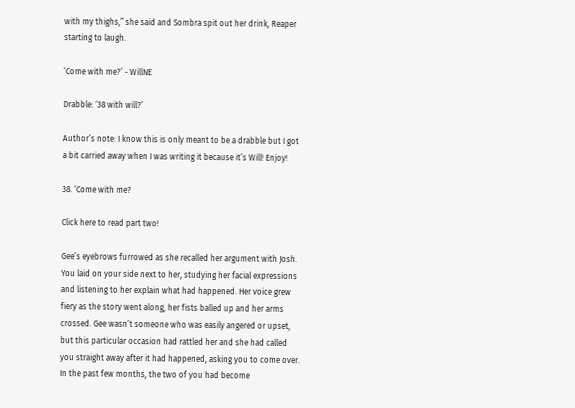with my thighs,” she said and Sombra spit out her drink, Reaper starting to laugh.

‘Come with me?’ - WillNE

Drabble: ‘38 with will?’

Author’s note: I know this is only meant to be a drabble but I got a bit carried away when I was writing it because it’s Will! Enjoy!

38. ‘Come with me?

Click here to read part two!

Gee’s eyebrows furrowed as she recalled her argument with Josh. You laid on your side next to her, studying her facial expressions and listening to her explain what had happened. Her voice grew fiery as the story went along, her fists balled up and her arms crossed. Gee wasn’t someone who was easily angered or upset, but this particular occasion had rattled her and she had called you straight away after it had happened, asking you to come over. In the past few months, the two of you had become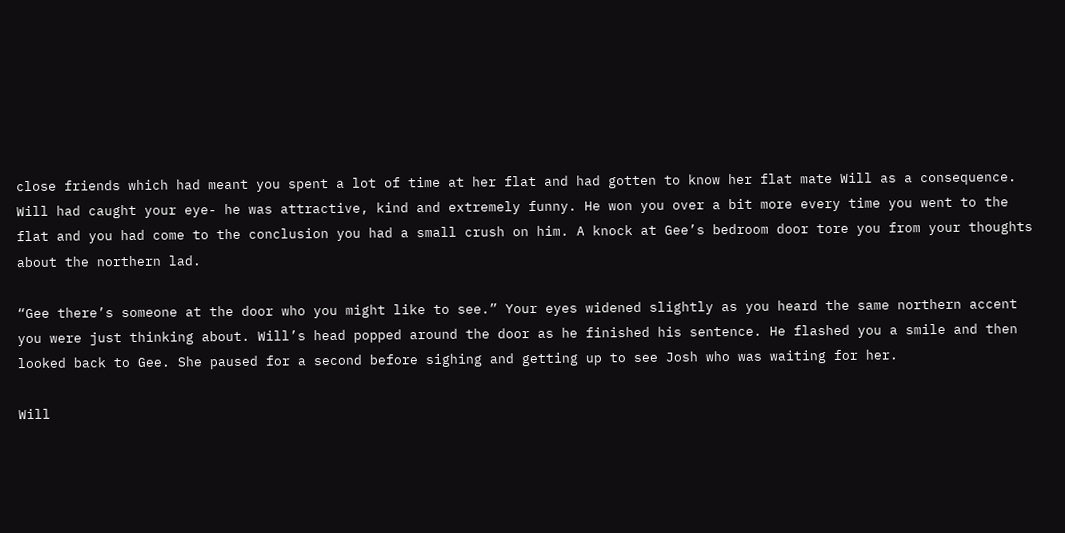close friends which had meant you spent a lot of time at her flat and had gotten to know her flat mate Will as a consequence. Will had caught your eye- he was attractive, kind and extremely funny. He won you over a bit more every time you went to the flat and you had come to the conclusion you had a small crush on him. A knock at Gee’s bedroom door tore you from your thoughts about the northern lad.

“Gee there’s someone at the door who you might like to see.” Your eyes widened slightly as you heard the same northern accent you were just thinking about. Will’s head popped around the door as he finished his sentence. He flashed you a smile and then looked back to Gee. She paused for a second before sighing and getting up to see Josh who was waiting for her.

Will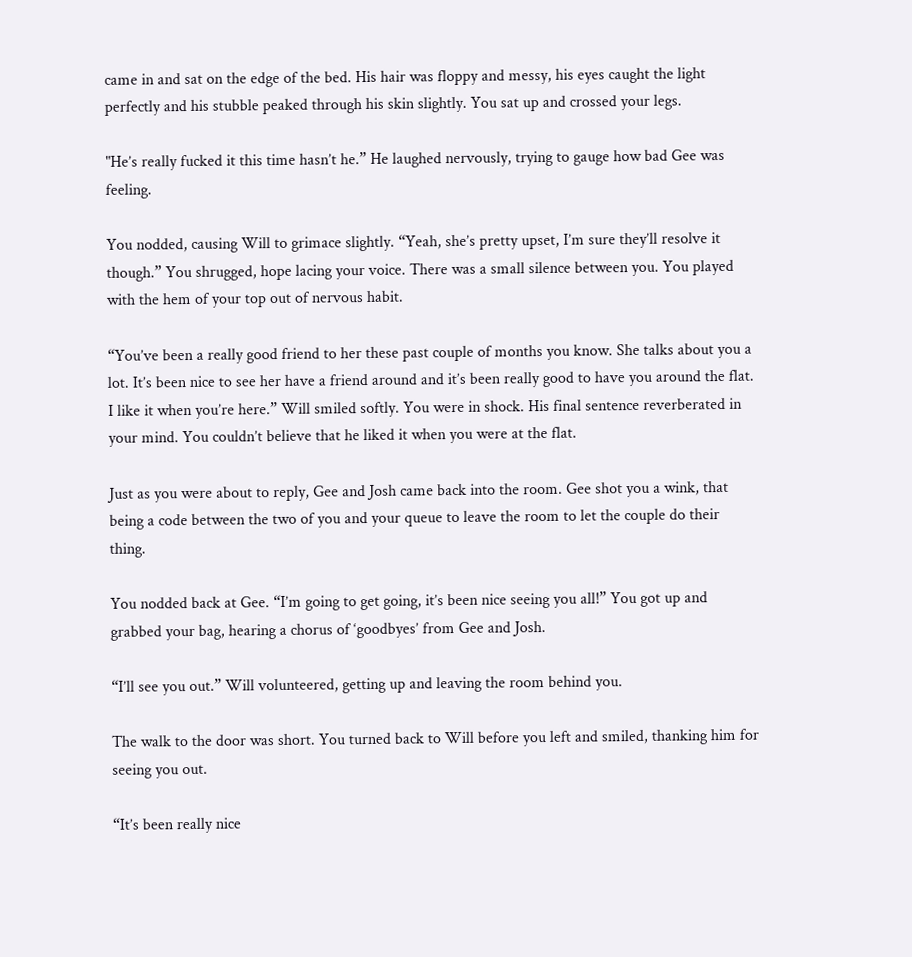came in and sat on the edge of the bed. His hair was floppy and messy, his eyes caught the light perfectly and his stubble peaked through his skin slightly. You sat up and crossed your legs.

"He’s really fucked it this time hasn’t he.” He laughed nervously, trying to gauge how bad Gee was feeling.

You nodded, causing Will to grimace slightly. “Yeah, she’s pretty upset, I’m sure they’ll resolve it though.” You shrugged, hope lacing your voice. There was a small silence between you. You played with the hem of your top out of nervous habit.

“You’ve been a really good friend to her these past couple of months you know. She talks about you a lot. It’s been nice to see her have a friend around and it’s been really good to have you around the flat. I like it when you’re here.” Will smiled softly. You were in shock. His final sentence reverberated in your mind. You couldn’t believe that he liked it when you were at the flat.

Just as you were about to reply, Gee and Josh came back into the room. Gee shot you a wink, that being a code between the two of you and your queue to leave the room to let the couple do their thing.

You nodded back at Gee. “I’m going to get going, it’s been nice seeing you all!” You got up and grabbed your bag, hearing a chorus of ‘goodbyes’ from Gee and Josh.

“I’ll see you out.” Will volunteered, getting up and leaving the room behind you.

The walk to the door was short. You turned back to Will before you left and smiled, thanking him for seeing you out.

“It’s been really nice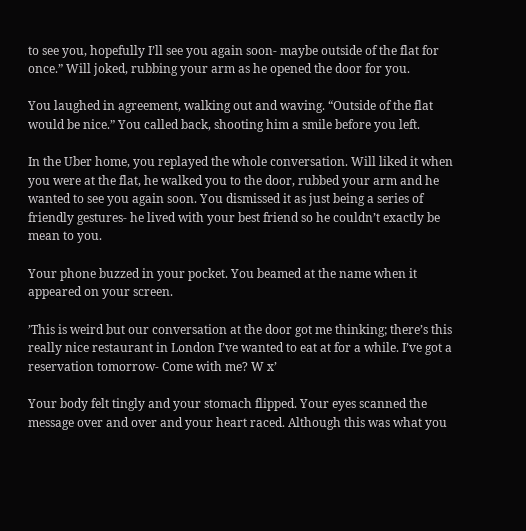to see you, hopefully I’ll see you again soon- maybe outside of the flat for once.” Will joked, rubbing your arm as he opened the door for you.

You laughed in agreement, walking out and waving. “Outside of the flat would be nice.” You called back, shooting him a smile before you left.

In the Uber home, you replayed the whole conversation. Will liked it when you were at the flat, he walked you to the door, rubbed your arm and he wanted to see you again soon. You dismissed it as just being a series of friendly gestures- he lived with your best friend so he couldn’t exactly be mean to you.

Your phone buzzed in your pocket. You beamed at the name when it appeared on your screen.

’This is weird but our conversation at the door got me thinking; there’s this really nice restaurant in London I’ve wanted to eat at for a while. I’ve got a reservation tomorrow- Come with me? W x’

Your body felt tingly and your stomach flipped. Your eyes scanned the message over and over and your heart raced. Although this was what you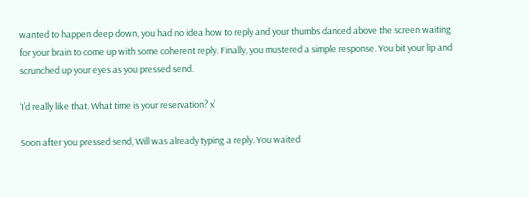wanted to happen deep down, you had no idea how to reply and your thumbs danced above the screen waiting for your brain to come up with some coherent reply. Finally, you mustered a simple response. You bit your lip and scrunched up your eyes as you pressed send.

‘I’d really like that. What time is your reservation? x’

Soon after you pressed send, Will was already typing a reply. You waited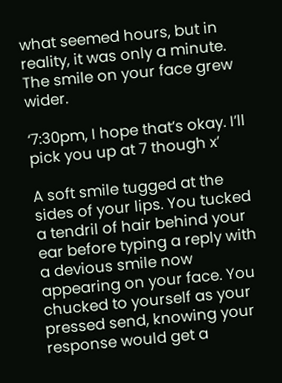what seemed hours, but in reality, it was only a minute. The smile on your face grew wider.

‘7:30pm, I hope that’s okay. I’ll pick you up at 7 though x’

A soft smile tugged at the sides of your lips. You tucked a tendril of hair behind your ear before typing a reply with a devious smile now appearing on your face. You chucked to yourself as your pressed send, knowing your response would get a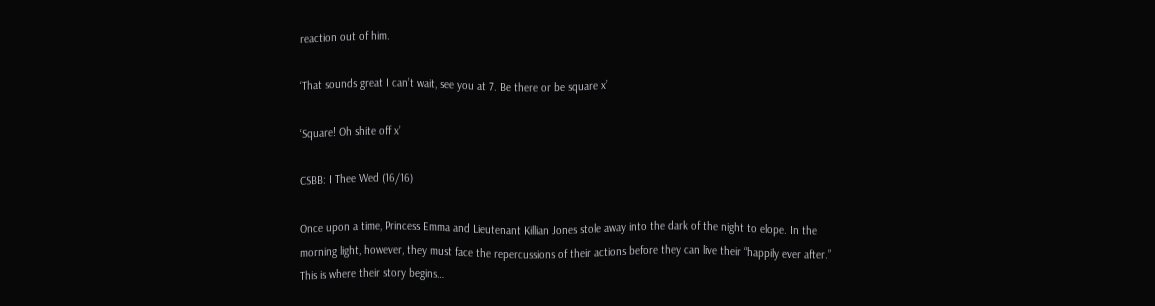reaction out of him.

‘That sounds great I can’t wait, see you at 7. Be there or be square x’

‘Square! Oh shite off x’

CSBB: I Thee Wed (16/16)

Once upon a time, Princess Emma and Lieutenant Killian Jones stole away into the dark of the night to elope. In the morning light, however, they must face the repercussions of their actions before they can live their “happily ever after.” This is where their story begins…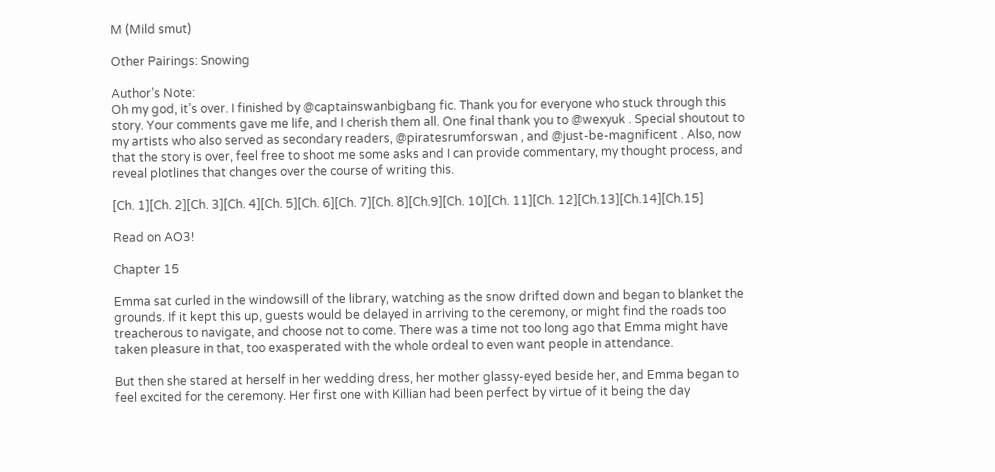M (Mild smut)

Other Pairings: Snowing

Author’s Note:
Oh my god, it’s over. I finished by @captainswanbigbang fic. Thank you for everyone who stuck through this story. Your comments gave me life, and I cherish them all. One final thank you to @wexyuk . Special shoutout to my artists who also served as secondary readers, @piratesrumforswan , and @just-be-magnificent . Also, now that the story is over, feel free to shoot me some asks and I can provide commentary, my thought process, and reveal plotlines that changes over the course of writing this.

[Ch. 1][Ch. 2][Ch. 3][Ch. 4][Ch. 5][Ch. 6][Ch. 7][Ch. 8][Ch.9][Ch. 10][Ch. 11][Ch. 12][Ch.13][Ch.14][Ch.15]

Read on AO3!

Chapter 15

Emma sat curled in the windowsill of the library, watching as the snow drifted down and began to blanket the grounds. If it kept this up, guests would be delayed in arriving to the ceremony, or might find the roads too treacherous to navigate, and choose not to come. There was a time not too long ago that Emma might have taken pleasure in that, too exasperated with the whole ordeal to even want people in attendance.

But then she stared at herself in her wedding dress, her mother glassy-eyed beside her, and Emma began to feel excited for the ceremony. Her first one with Killian had been perfect by virtue of it being the day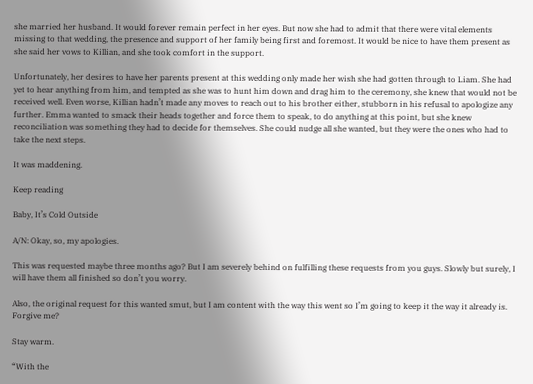she married her husband. It would forever remain perfect in her eyes. But now she had to admit that there were vital elements missing to that wedding, the presence and support of her family being first and foremost. It would be nice to have them present as she said her vows to Killian, and she took comfort in the support.

Unfortunately, her desires to have her parents present at this wedding only made her wish she had gotten through to Liam. She had yet to hear anything from him, and tempted as she was to hunt him down and drag him to the ceremony, she knew that would not be received well. Even worse, Killian hadn’t made any moves to reach out to his brother either, stubborn in his refusal to apologize any further. Emma wanted to smack their heads together and force them to speak, to do anything at this point, but she knew reconciliation was something they had to decide for themselves. She could nudge all she wanted, but they were the ones who had to take the next steps.

It was maddening.

Keep reading

Baby, It’s Cold Outside

A/N: Okay, so, my apologies.

This was requested maybe three months ago? But I am severely behind on fulfilling these requests from you guys. Slowly but surely, I will have them all finished so don’t you worry.

Also, the original request for this wanted smut, but I am content with the way this went so I’m going to keep it the way it already is. Forgive me?

Stay warm.

“With the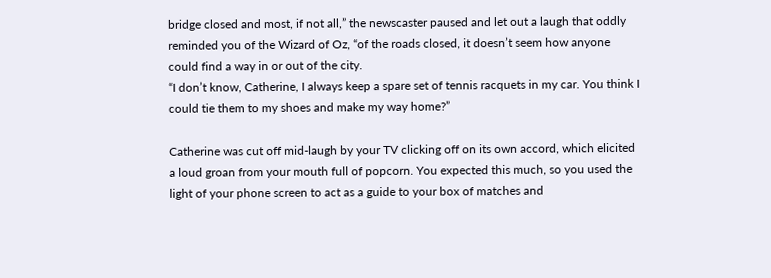bridge closed and most, if not all,” the newscaster paused and let out a laugh that oddly reminded you of the Wizard of Oz, “of the roads closed, it doesn’t seem how anyone could find a way in or out of the city.
“I don’t know, Catherine, I always keep a spare set of tennis racquets in my car. You think I could tie them to my shoes and make my way home?”

Catherine was cut off mid-laugh by your TV clicking off on its own accord, which elicited a loud groan from your mouth full of popcorn. You expected this much, so you used the light of your phone screen to act as a guide to your box of matches and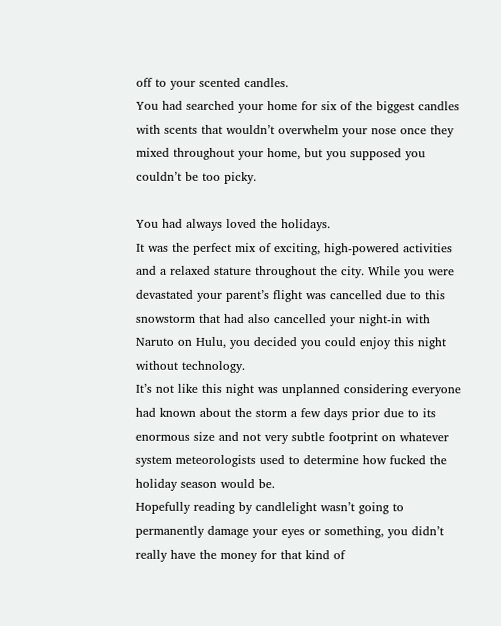off to your scented candles.
You had searched your home for six of the biggest candles with scents that wouldn’t overwhelm your nose once they mixed throughout your home, but you supposed you couldn’t be too picky.

You had always loved the holidays.
It was the perfect mix of exciting, high-powered activities and a relaxed stature throughout the city. While you were devastated your parent’s flight was cancelled due to this snowstorm that had also cancelled your night-in with Naruto on Hulu, you decided you could enjoy this night without technology.
It’s not like this night was unplanned considering everyone had known about the storm a few days prior due to its enormous size and not very subtle footprint on whatever system meteorologists used to determine how fucked the holiday season would be.
Hopefully reading by candlelight wasn’t going to permanently damage your eyes or something, you didn’t really have the money for that kind of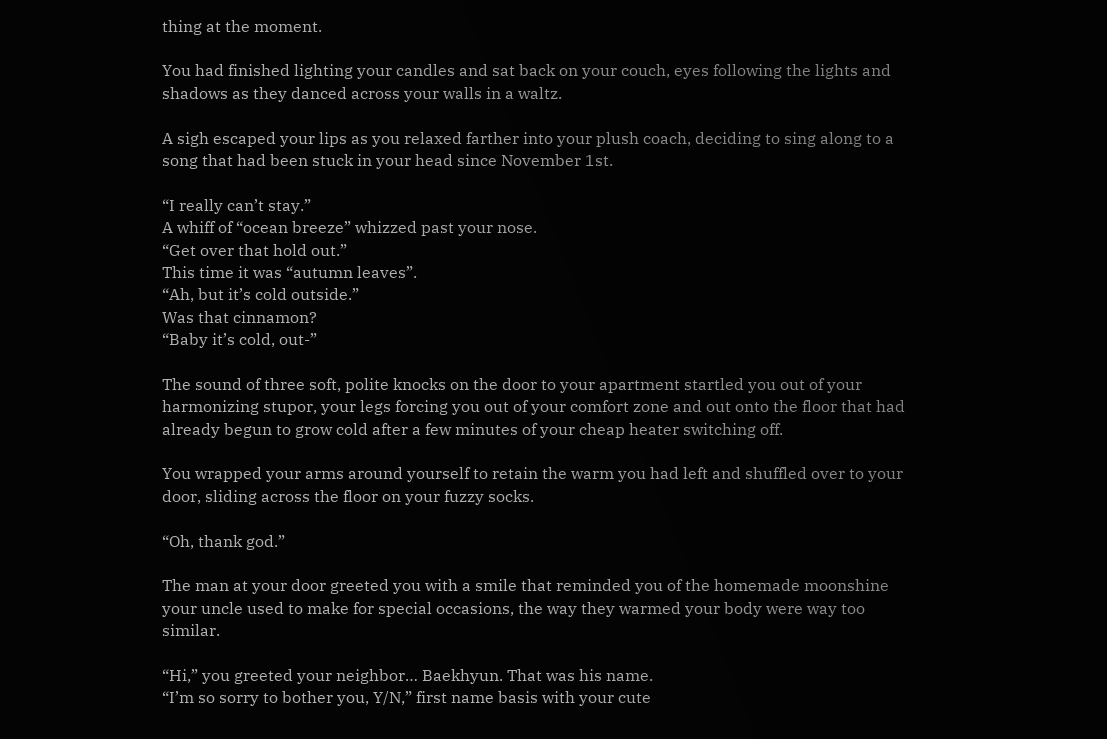thing at the moment.

You had finished lighting your candles and sat back on your couch, eyes following the lights and shadows as they danced across your walls in a waltz.

A sigh escaped your lips as you relaxed farther into your plush coach, deciding to sing along to a song that had been stuck in your head since November 1st.

“I really can’t stay.”
A whiff of “ocean breeze” whizzed past your nose.
“Get over that hold out.”
This time it was “autumn leaves”.
“Ah, but it’s cold outside.”
Was that cinnamon?
“Baby it’s cold, out-”

The sound of three soft, polite knocks on the door to your apartment startled you out of your harmonizing stupor, your legs forcing you out of your comfort zone and out onto the floor that had already begun to grow cold after a few minutes of your cheap heater switching off.

You wrapped your arms around yourself to retain the warm you had left and shuffled over to your door, sliding across the floor on your fuzzy socks.

“Oh, thank god.”

The man at your door greeted you with a smile that reminded you of the homemade moonshine your uncle used to make for special occasions, the way they warmed your body were way too similar.

“Hi,” you greeted your neighbor… Baekhyun. That was his name.
“I’m so sorry to bother you, Y/N,” first name basis with your cute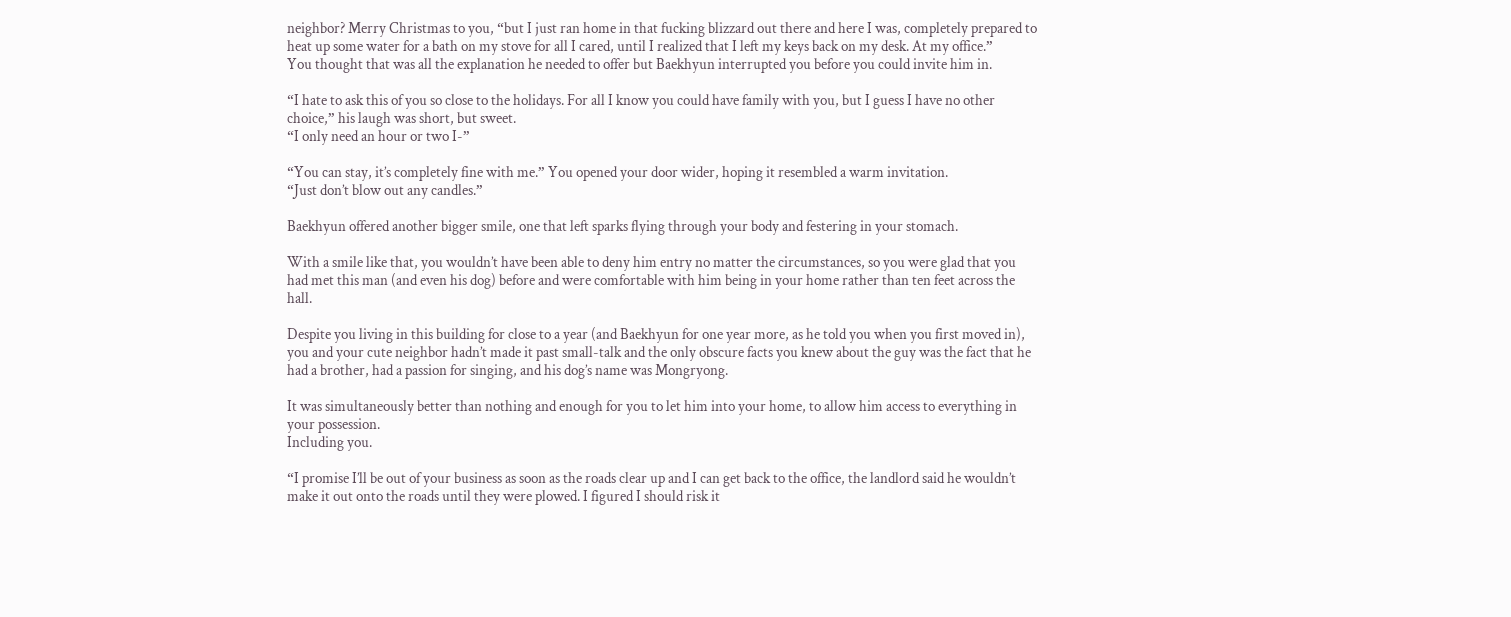neighbor? Merry Christmas to you, “but I just ran home in that fucking blizzard out there and here I was, completely prepared to heat up some water for a bath on my stove for all I cared, until I realized that I left my keys back on my desk. At my office.”
You thought that was all the explanation he needed to offer but Baekhyun interrupted you before you could invite him in.

“I hate to ask this of you so close to the holidays. For all I know you could have family with you, but I guess I have no other choice,” his laugh was short, but sweet.
“I only need an hour or two I-”

“You can stay, it’s completely fine with me.” You opened your door wider, hoping it resembled a warm invitation.
“Just don’t blow out any candles.”

Baekhyun offered another bigger smile, one that left sparks flying through your body and festering in your stomach.

With a smile like that, you wouldn’t have been able to deny him entry no matter the circumstances, so you were glad that you had met this man (and even his dog) before and were comfortable with him being in your home rather than ten feet across the hall.

Despite you living in this building for close to a year (and Baekhyun for one year more, as he told you when you first moved in), you and your cute neighbor hadn’t made it past small-talk and the only obscure facts you knew about the guy was the fact that he had a brother, had a passion for singing, and his dog’s name was Mongryong.

It was simultaneously better than nothing and enough for you to let him into your home, to allow him access to everything in your possession.
Including you.

“I promise I’ll be out of your business as soon as the roads clear up and I can get back to the office, the landlord said he wouldn’t make it out onto the roads until they were plowed. I figured I should risk it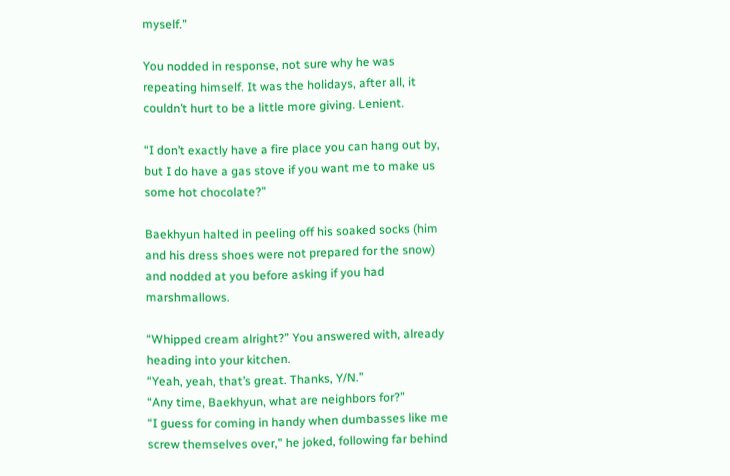myself.”

You nodded in response, not sure why he was repeating himself. It was the holidays, after all, it couldn’t hurt to be a little more giving. Lenient.

“I don’t exactly have a fire place you can hang out by, but I do have a gas stove if you want me to make us some hot chocolate?”

Baekhyun halted in peeling off his soaked socks (him and his dress shoes were not prepared for the snow) and nodded at you before asking if you had marshmallows.

“Whipped cream alright?” You answered with, already heading into your kitchen.
“Yeah, yeah, that’s great. Thanks, Y/N.”
“Any time, Baekhyun, what are neighbors for?”
“I guess for coming in handy when dumbasses like me screw themselves over,” he joked, following far behind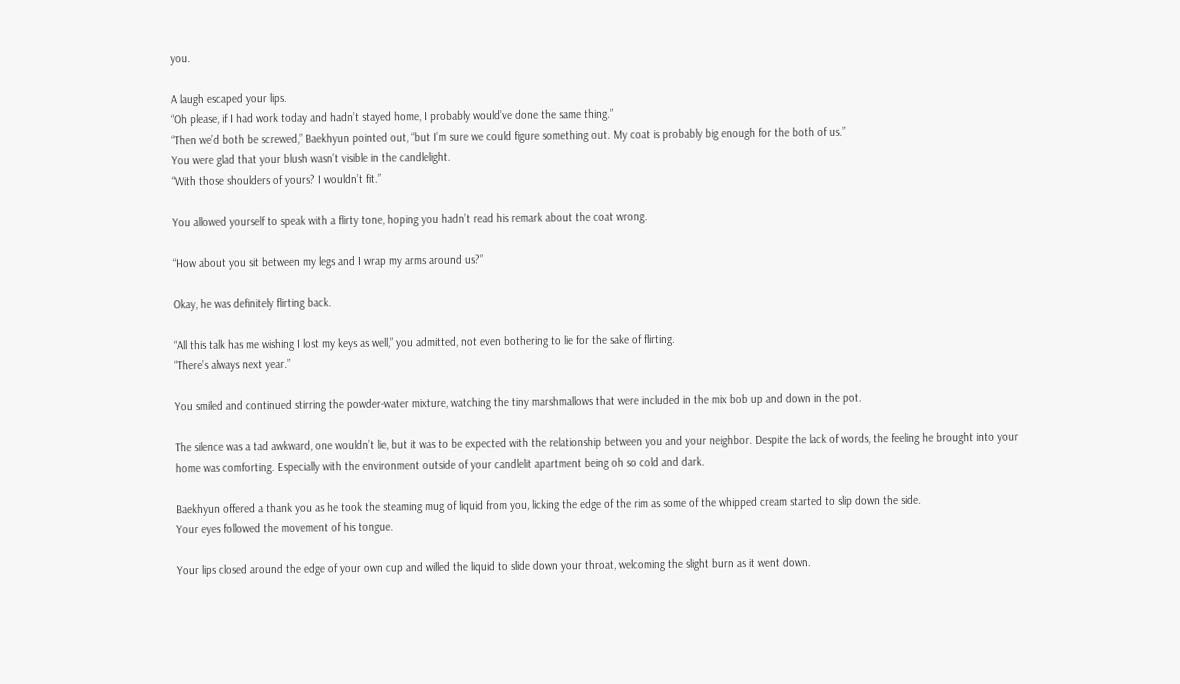you.

A laugh escaped your lips.
“Oh please, if I had work today and hadn’t stayed home, I probably would’ve done the same thing.”
“Then we’d both be screwed,” Baekhyun pointed out, “but I’m sure we could figure something out. My coat is probably big enough for the both of us.”
You were glad that your blush wasn’t visible in the candlelight.
“With those shoulders of yours? I wouldn’t fit.”

You allowed yourself to speak with a flirty tone, hoping you hadn’t read his remark about the coat wrong.

“How about you sit between my legs and I wrap my arms around us?”

Okay, he was definitely flirting back.

“All this talk has me wishing I lost my keys as well,” you admitted, not even bothering to lie for the sake of flirting.
“There’s always next year.”

You smiled and continued stirring the powder-water mixture, watching the tiny marshmallows that were included in the mix bob up and down in the pot.

The silence was a tad awkward, one wouldn’t lie, but it was to be expected with the relationship between you and your neighbor. Despite the lack of words, the feeling he brought into your home was comforting. Especially with the environment outside of your candlelit apartment being oh so cold and dark.

Baekhyun offered a thank you as he took the steaming mug of liquid from you, licking the edge of the rim as some of the whipped cream started to slip down the side.
Your eyes followed the movement of his tongue.

Your lips closed around the edge of your own cup and willed the liquid to slide down your throat, welcoming the slight burn as it went down.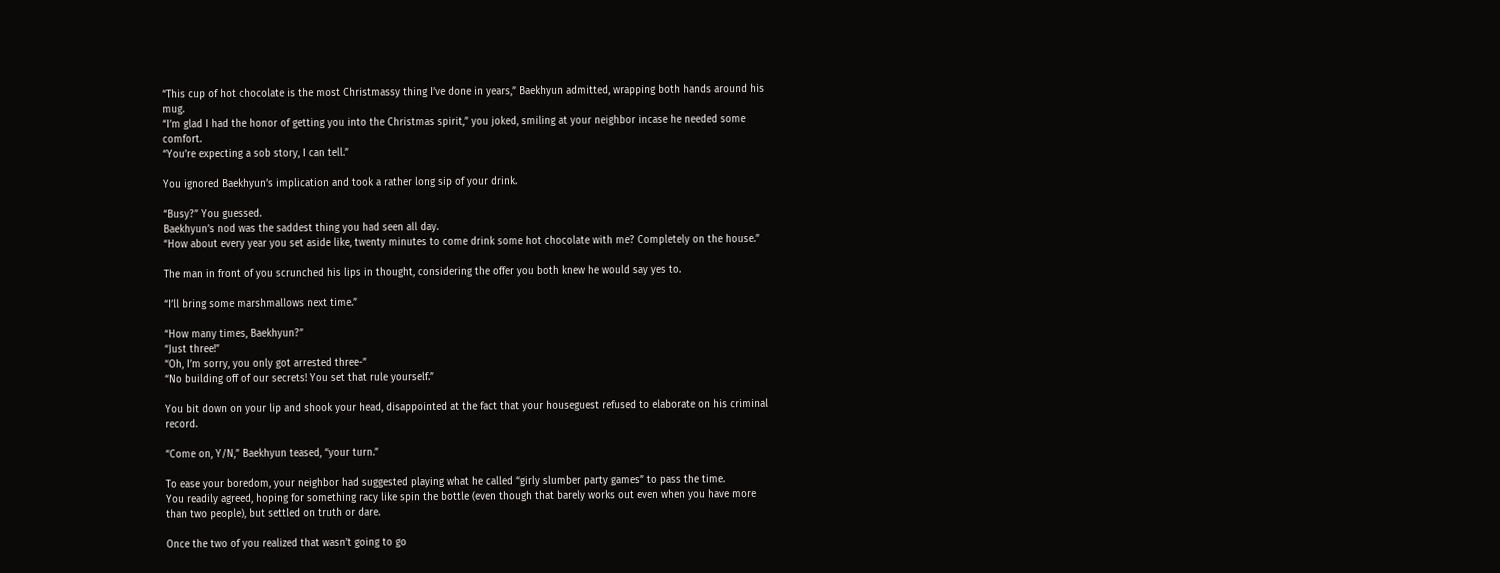“This cup of hot chocolate is the most Christmassy thing I’ve done in years,” Baekhyun admitted, wrapping both hands around his mug.
“I’m glad I had the honor of getting you into the Christmas spirit,” you joked, smiling at your neighbor incase he needed some comfort.
“You’re expecting a sob story, I can tell.”

You ignored Baekhyun’s implication and took a rather long sip of your drink.

“Busy?” You guessed.
Baekhyun’s nod was the saddest thing you had seen all day.
“How about every year you set aside like, twenty minutes to come drink some hot chocolate with me? Completely on the house.”

The man in front of you scrunched his lips in thought, considering the offer you both knew he would say yes to.

“I’ll bring some marshmallows next time.”

“How many times, Baekhyun?”
“Just three!”
“Oh, I’m sorry, you only got arrested three-”
“No building off of our secrets! You set that rule yourself.”

You bit down on your lip and shook your head, disappointed at the fact that your houseguest refused to elaborate on his criminal record.

“Come on, Y/N,” Baekhyun teased, “your turn.”

To ease your boredom, your neighbor had suggested playing what he called “girly slumber party games” to pass the time.
You readily agreed, hoping for something racy like spin the bottle (even though that barely works out even when you have more than two people), but settled on truth or dare.

Once the two of you realized that wasn’t going to go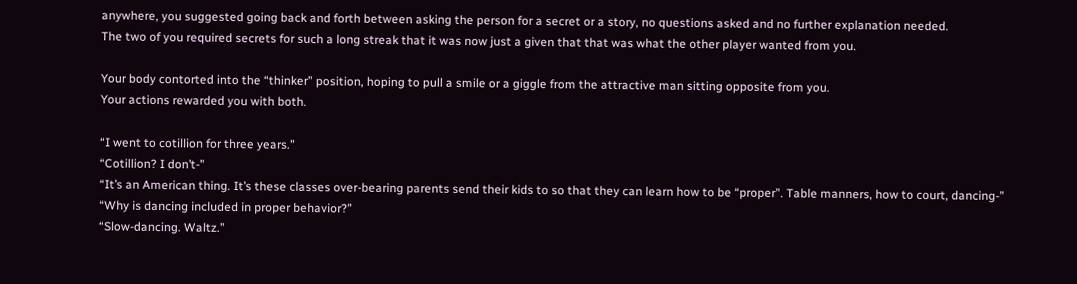anywhere, you suggested going back and forth between asking the person for a secret or a story, no questions asked and no further explanation needed.
The two of you required secrets for such a long streak that it was now just a given that that was what the other player wanted from you.

Your body contorted into the “thinker” position, hoping to pull a smile or a giggle from the attractive man sitting opposite from you.
Your actions rewarded you with both.

“I went to cotillion for three years.”
“Cotillion? I don’t-”
“It’s an American thing. It’s these classes over-bearing parents send their kids to so that they can learn how to be “proper”. Table manners, how to court, dancing-”
“Why is dancing included in proper behavior?”
“Slow-dancing. Waltz.”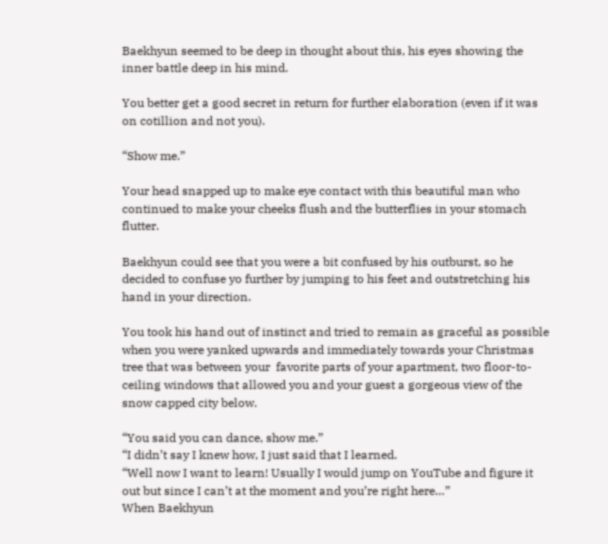Baekhyun seemed to be deep in thought about this, his eyes showing the inner battle deep in his mind.

You better get a good secret in return for further elaboration (even if it was on cotillion and not you).

“Show me.”

Your head snapped up to make eye contact with this beautiful man who continued to make your cheeks flush and the butterflies in your stomach flutter.

Baekhyun could see that you were a bit confused by his outburst, so he decided to confuse yo further by jumping to his feet and outstretching his hand in your direction.

You took his hand out of instinct and tried to remain as graceful as possible when you were yanked upwards and immediately towards your Christmas tree that was between your  favorite parts of your apartment, two floor-to-ceiling windows that allowed you and your guest a gorgeous view of the snow capped city below.

“You said you can dance, show me.”
“I didn’t say I knew how, I just said that I learned.
“Well now I want to learn! Usually I would jump on YouTube and figure it out but since I can’t at the moment and you’re right here…”
When Baekhyun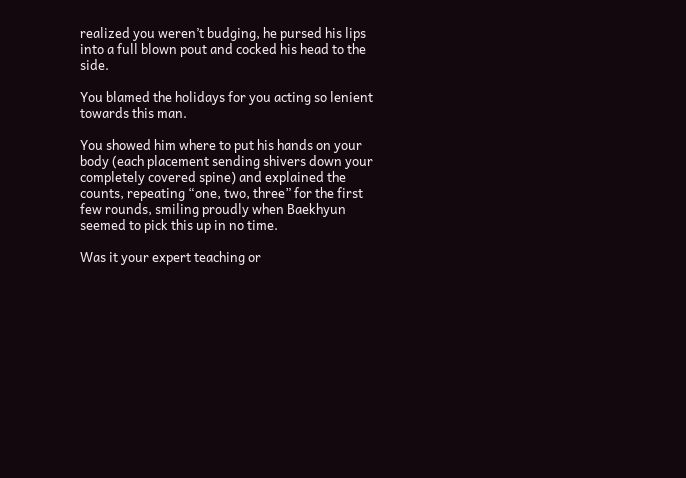realized you weren’t budging, he pursed his lips into a full blown pout and cocked his head to the side.

You blamed the holidays for you acting so lenient towards this man.

You showed him where to put his hands on your body (each placement sending shivers down your completely covered spine) and explained the counts, repeating “one, two, three” for the first few rounds, smiling proudly when Baekhyun seemed to pick this up in no time.

Was it your expert teaching or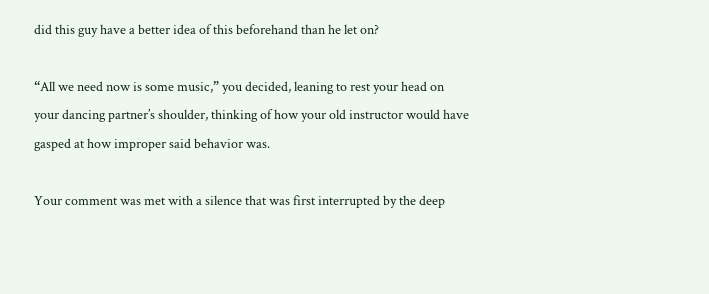did this guy have a better idea of this beforehand than he let on?

“All we need now is some music,” you decided, leaning to rest your head on your dancing partner’s shoulder, thinking of how your old instructor would have gasped at how improper said behavior was.

Your comment was met with a silence that was first interrupted by the deep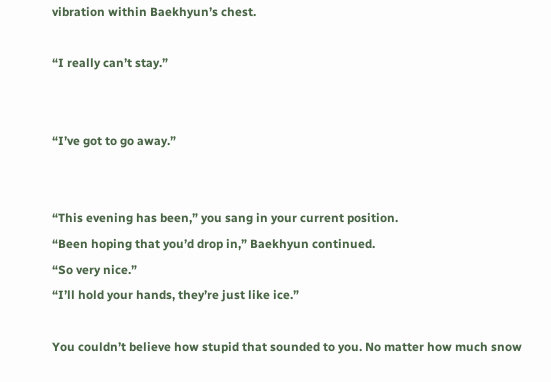vibration within Baekhyun’s chest.

“I really can’t stay.”


“I’ve got to go away.”


“This evening has been,” you sang in your current position.
“Been hoping that you’d drop in,” Baekhyun continued.
“So very nice.”
“I’ll hold your hands, they’re just like ice.”

You couldn’t believe how stupid that sounded to you. No matter how much snow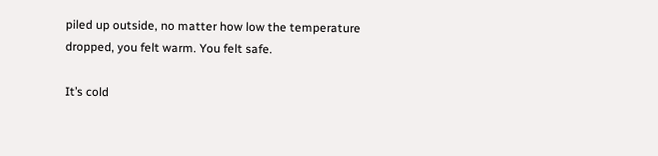piled up outside, no matter how low the temperature dropped, you felt warm. You felt safe.

It’s cold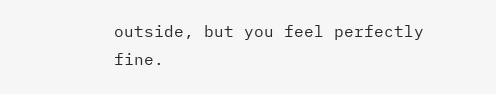outside, but you feel perfectly fine.